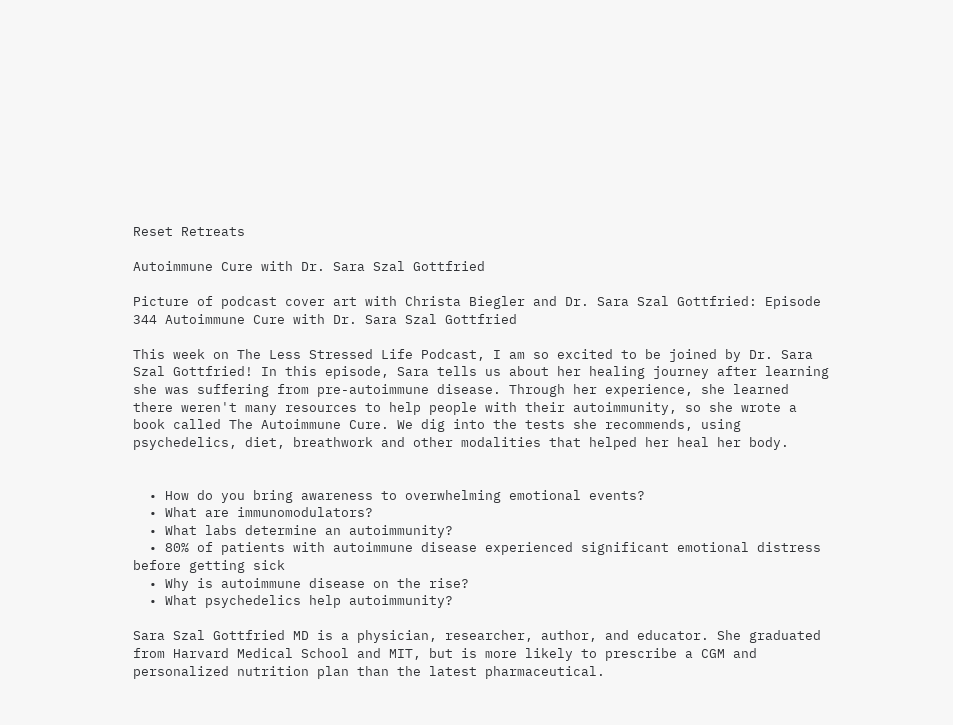Reset Retreats

Autoimmune Cure with Dr. Sara Szal Gottfried

Picture of podcast cover art with Christa Biegler and Dr. Sara Szal Gottfried: Episode 344 Autoimmune Cure with Dr. Sara Szal Gottfried

This week on The Less Stressed Life Podcast, I am so excited to be joined by Dr. Sara Szal Gottfried! In this episode, Sara tells us about her healing journey after learning she was suffering from pre-autoimmune disease. Through her experience, she learned there weren't many resources to help people with their autoimmunity, so she wrote a book called The Autoimmune Cure. We dig into the tests she recommends, using psychedelics, diet, breathwork and other modalities that helped her heal her body.


  • How do you bring awareness to overwhelming emotional events?
  • What are immunomodulators?
  • What labs determine an autoimmunity?
  • 80% of patients with autoimmune disease experienced significant emotional distress before getting sick
  • Why is autoimmune disease on the rise?
  • What psychedelics help autoimmunity?

Sara Szal Gottfried MD is a physician, researcher, author, and educator. She graduated from Harvard Medical School and MIT, but is more likely to prescribe a CGM and personalized nutrition plan than the latest pharmaceutical.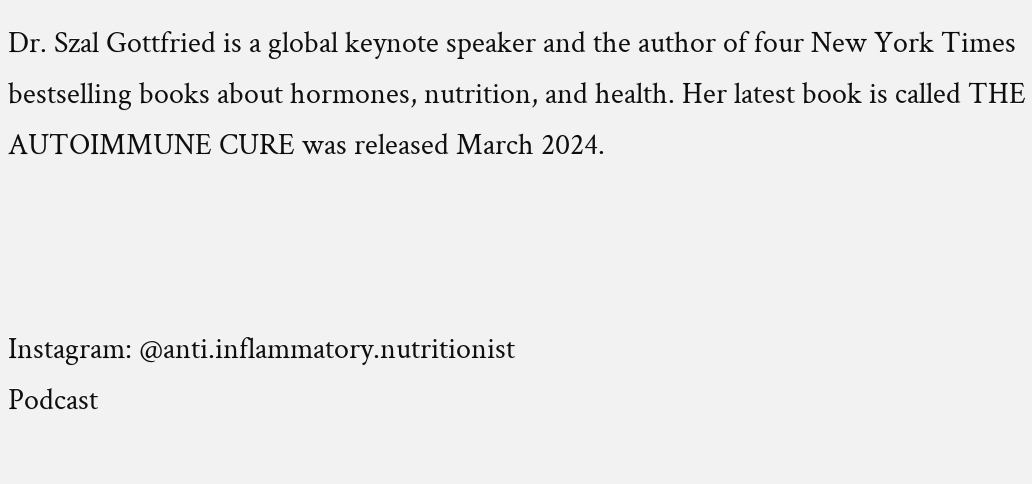Dr. Szal Gottfried is a global keynote speaker and the author of four New York Times bestselling books about hormones, nutrition, and health. Her latest book is called THE AUTOIMMUNE CURE was released March 2024.



Instagram: @anti.inflammatory.nutritionist
Podcast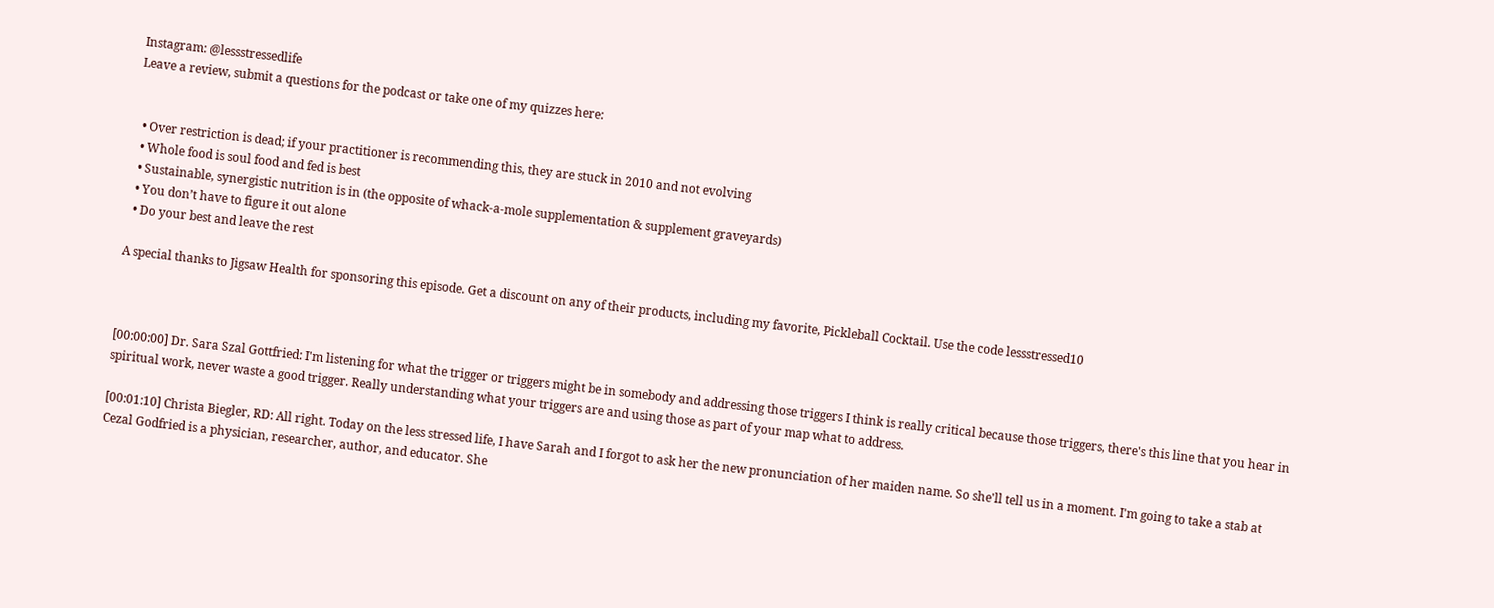Instagram: @lessstressedlife
Leave a review, submit a questions for the podcast or take one of my quizzes here:


  • Over restriction is dead; if your practitioner is recommending this, they are stuck in 2010 and not evolving
  • Whole food is soul food and fed is best
  • Sustainable, synergistic nutrition is in (the opposite of whack-a-mole supplementation & supplement graveyards)
  • You don’t have to figure it out alone
  • Do your best and leave the rest

A special thanks to Jigsaw Health for sponsoring this episode. Get a discount on any of their products, including my favorite, Pickleball Cocktail. Use the code lessstressed10



[00:00:00] Dr. Sara Szal Gottfried: I'm listening for what the trigger or triggers might be in somebody and addressing those triggers I think is really critical because those triggers, there's this line that you hear in spiritual work, never waste a good trigger. Really understanding what your triggers are and using those as part of your map what to address.

[00:01:10] Christa Biegler, RD: All right. Today on the less stressed life, I have Sarah and I forgot to ask her the new pronunciation of her maiden name. So she'll tell us in a moment. I'm going to take a stab at Cezal Godfried is a physician, researcher, author, and educator. She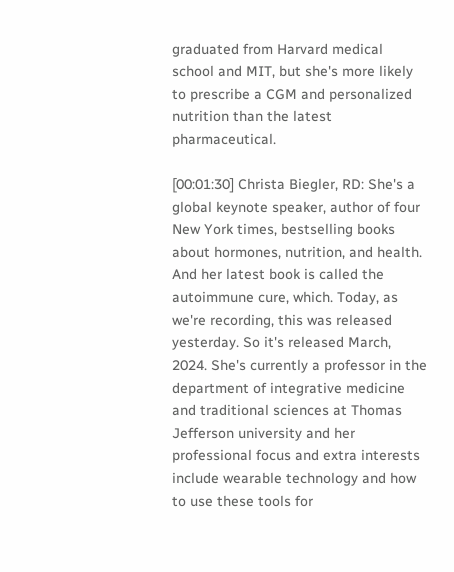graduated from Harvard medical school and MIT, but she's more likely to prescribe a CGM and personalized nutrition than the latest pharmaceutical.

[00:01:30] Christa Biegler, RD: She's a global keynote speaker, author of four New York times, bestselling books about hormones, nutrition, and health. And her latest book is called the autoimmune cure, which. Today, as we're recording, this was released yesterday. So it's released March, 2024. She's currently a professor in the department of integrative medicine and traditional sciences at Thomas Jefferson university and her professional focus and extra interests include wearable technology and how to use these tools for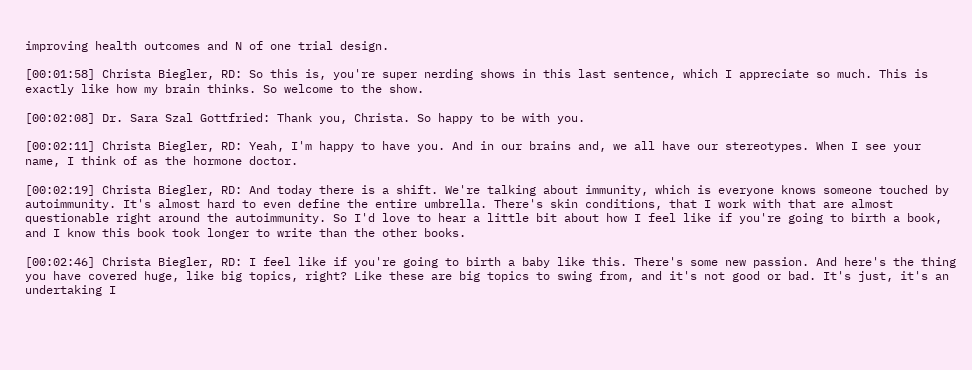improving health outcomes and N of one trial design.

[00:01:58] Christa Biegler, RD: So this is, you're super nerding shows in this last sentence, which I appreciate so much. This is exactly like how my brain thinks. So welcome to the show.

[00:02:08] Dr. Sara Szal Gottfried: Thank you, Christa. So happy to be with you.

[00:02:11] Christa Biegler, RD: Yeah, I'm happy to have you. And in our brains and, we all have our stereotypes. When I see your name, I think of as the hormone doctor.

[00:02:19] Christa Biegler, RD: And today there is a shift. We're talking about immunity, which is everyone knows someone touched by autoimmunity. It's almost hard to even define the entire umbrella. There's skin conditions, that I work with that are almost questionable right around the autoimmunity. So I'd love to hear a little bit about how I feel like if you're going to birth a book, and I know this book took longer to write than the other books.

[00:02:46] Christa Biegler, RD: I feel like if you're going to birth a baby like this. There's some new passion. And here's the thing you have covered huge, like big topics, right? Like these are big topics to swing from, and it's not good or bad. It's just, it's an undertaking I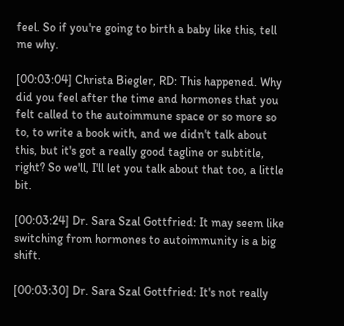feel. So if you're going to birth a baby like this, tell me why.

[00:03:04] Christa Biegler, RD: This happened. Why did you feel after the time and hormones that you felt called to the autoimmune space or so more so to, to write a book with, and we didn't talk about this, but it's got a really good tagline or subtitle, right? So we'll, I'll let you talk about that too, a little bit.

[00:03:24] Dr. Sara Szal Gottfried: It may seem like switching from hormones to autoimmunity is a big shift.

[00:03:30] Dr. Sara Szal Gottfried: It's not really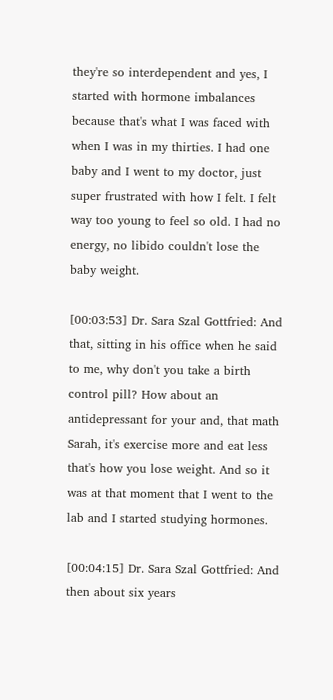they're so interdependent and yes, I started with hormone imbalances because that's what I was faced with when I was in my thirties. I had one baby and I went to my doctor, just super frustrated with how I felt. I felt way too young to feel so old. I had no energy, no libido couldn't lose the baby weight.

[00:03:53] Dr. Sara Szal Gottfried: And that, sitting in his office when he said to me, why don't you take a birth control pill? How about an antidepressant for your and, that math Sarah, it's exercise more and eat less that's how you lose weight. And so it was at that moment that I went to the lab and I started studying hormones.

[00:04:15] Dr. Sara Szal Gottfried: And then about six years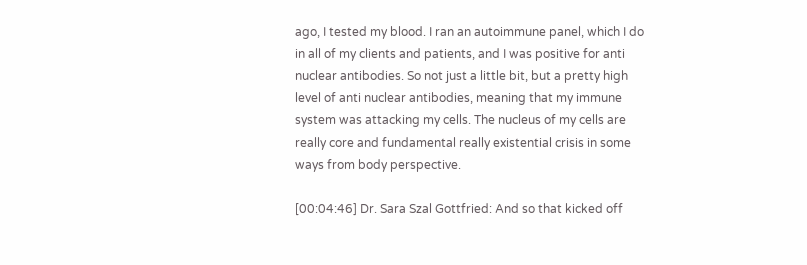ago, I tested my blood. I ran an autoimmune panel, which I do in all of my clients and patients, and I was positive for anti nuclear antibodies. So not just a little bit, but a pretty high level of anti nuclear antibodies, meaning that my immune system was attacking my cells. The nucleus of my cells are really core and fundamental really existential crisis in some ways from body perspective.

[00:04:46] Dr. Sara Szal Gottfried: And so that kicked off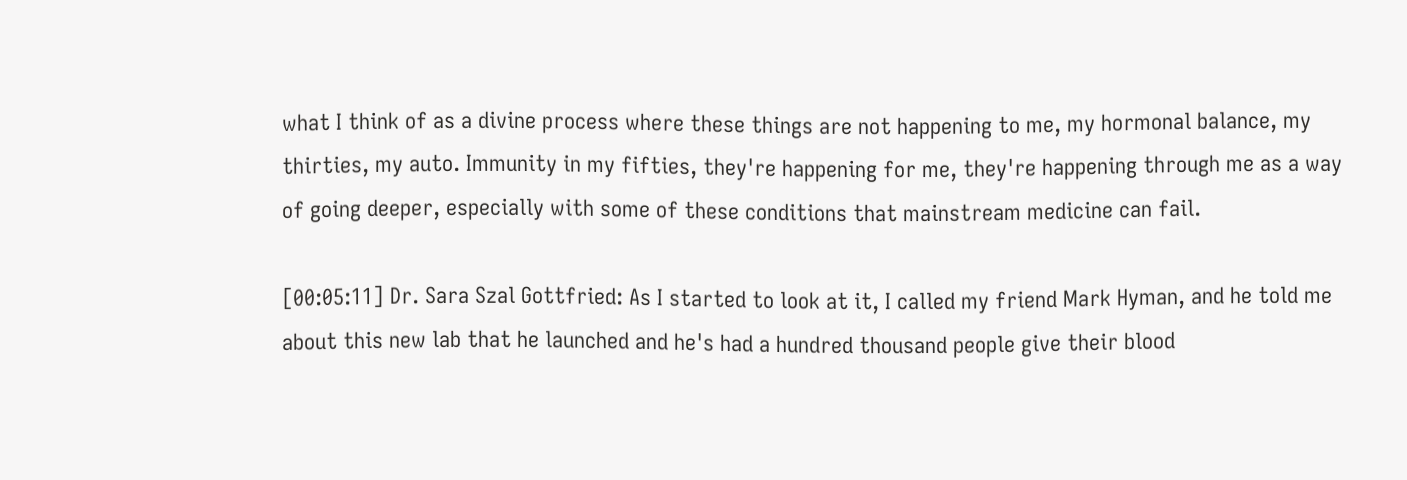what I think of as a divine process where these things are not happening to me, my hormonal balance, my thirties, my auto. Immunity in my fifties, they're happening for me, they're happening through me as a way of going deeper, especially with some of these conditions that mainstream medicine can fail.

[00:05:11] Dr. Sara Szal Gottfried: As I started to look at it, I called my friend Mark Hyman, and he told me about this new lab that he launched and he's had a hundred thousand people give their blood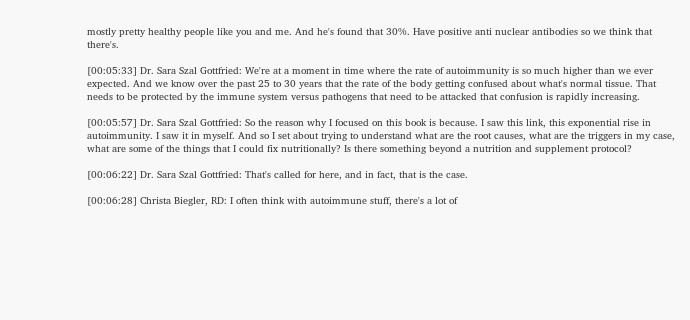mostly pretty healthy people like you and me. And he's found that 30%. Have positive anti nuclear antibodies so we think that there's.

[00:05:33] Dr. Sara Szal Gottfried: We're at a moment in time where the rate of autoimmunity is so much higher than we ever expected. And we know over the past 25 to 30 years that the rate of the body getting confused about what's normal tissue. That needs to be protected by the immune system versus pathogens that need to be attacked that confusion is rapidly increasing.

[00:05:57] Dr. Sara Szal Gottfried: So the reason why I focused on this book is because. I saw this link, this exponential rise in autoimmunity. I saw it in myself. And so I set about trying to understand what are the root causes, what are the triggers in my case, what are some of the things that I could fix nutritionally? Is there something beyond a nutrition and supplement protocol?

[00:06:22] Dr. Sara Szal Gottfried: That's called for here, and in fact, that is the case.

[00:06:28] Christa Biegler, RD: I often think with autoimmune stuff, there's a lot of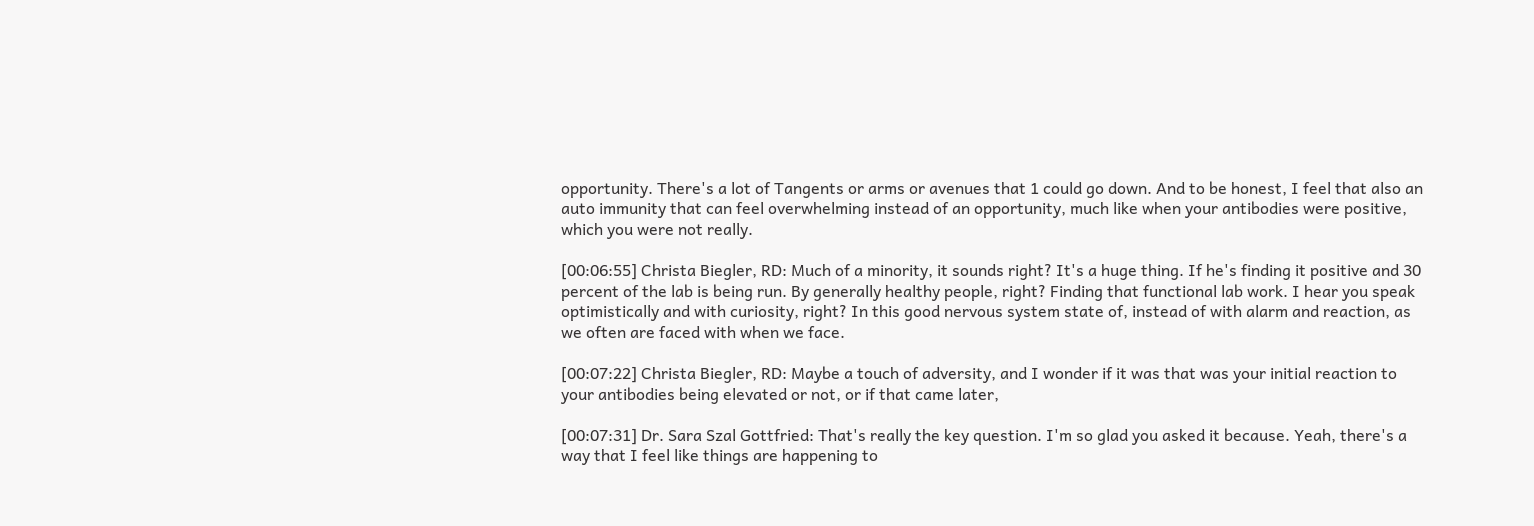opportunity. There's a lot of Tangents or arms or avenues that 1 could go down. And to be honest, I feel that also an auto immunity that can feel overwhelming instead of an opportunity, much like when your antibodies were positive, which you were not really.

[00:06:55] Christa Biegler, RD: Much of a minority, it sounds right? It's a huge thing. If he's finding it positive and 30 percent of the lab is being run. By generally healthy people, right? Finding that functional lab work. I hear you speak optimistically and with curiosity, right? In this good nervous system state of, instead of with alarm and reaction, as we often are faced with when we face.

[00:07:22] Christa Biegler, RD: Maybe a touch of adversity, and I wonder if it was that was your initial reaction to your antibodies being elevated or not, or if that came later,

[00:07:31] Dr. Sara Szal Gottfried: That's really the key question. I'm so glad you asked it because. Yeah, there's a way that I feel like things are happening to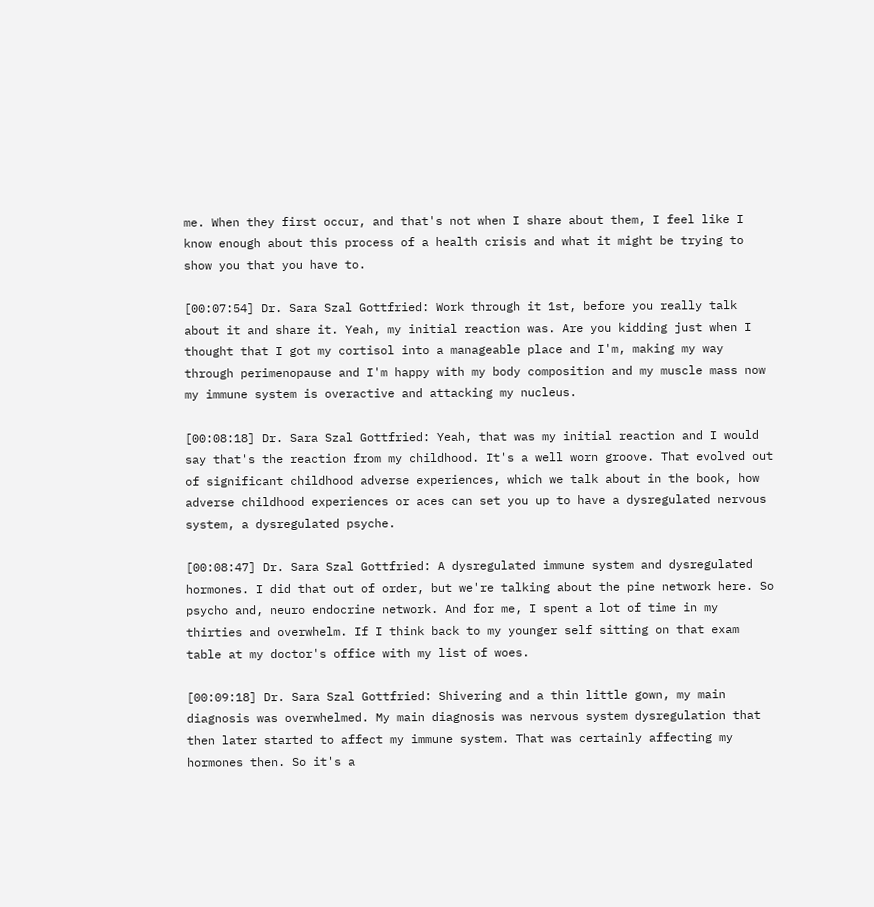me. When they first occur, and that's not when I share about them, I feel like I know enough about this process of a health crisis and what it might be trying to show you that you have to.

[00:07:54] Dr. Sara Szal Gottfried: Work through it 1st, before you really talk about it and share it. Yeah, my initial reaction was. Are you kidding just when I thought that I got my cortisol into a manageable place and I'm, making my way through perimenopause and I'm happy with my body composition and my muscle mass now my immune system is overactive and attacking my nucleus.

[00:08:18] Dr. Sara Szal Gottfried: Yeah, that was my initial reaction and I would say that's the reaction from my childhood. It's a well worn groove. That evolved out of significant childhood adverse experiences, which we talk about in the book, how adverse childhood experiences or aces can set you up to have a dysregulated nervous system, a dysregulated psyche.

[00:08:47] Dr. Sara Szal Gottfried: A dysregulated immune system and dysregulated hormones. I did that out of order, but we're talking about the pine network here. So psycho and, neuro endocrine network. And for me, I spent a lot of time in my thirties and overwhelm. If I think back to my younger self sitting on that exam table at my doctor's office with my list of woes.

[00:09:18] Dr. Sara Szal Gottfried: Shivering and a thin little gown, my main diagnosis was overwhelmed. My main diagnosis was nervous system dysregulation that then later started to affect my immune system. That was certainly affecting my hormones then. So it's a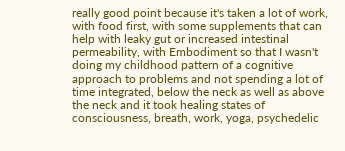really good point because it's taken a lot of work, with food first, with some supplements that can help with leaky gut or increased intestinal permeability, with Embodiment so that I wasn't doing my childhood pattern of a cognitive approach to problems and not spending a lot of time integrated, below the neck as well as above the neck and it took healing states of consciousness, breath, work, yoga, psychedelic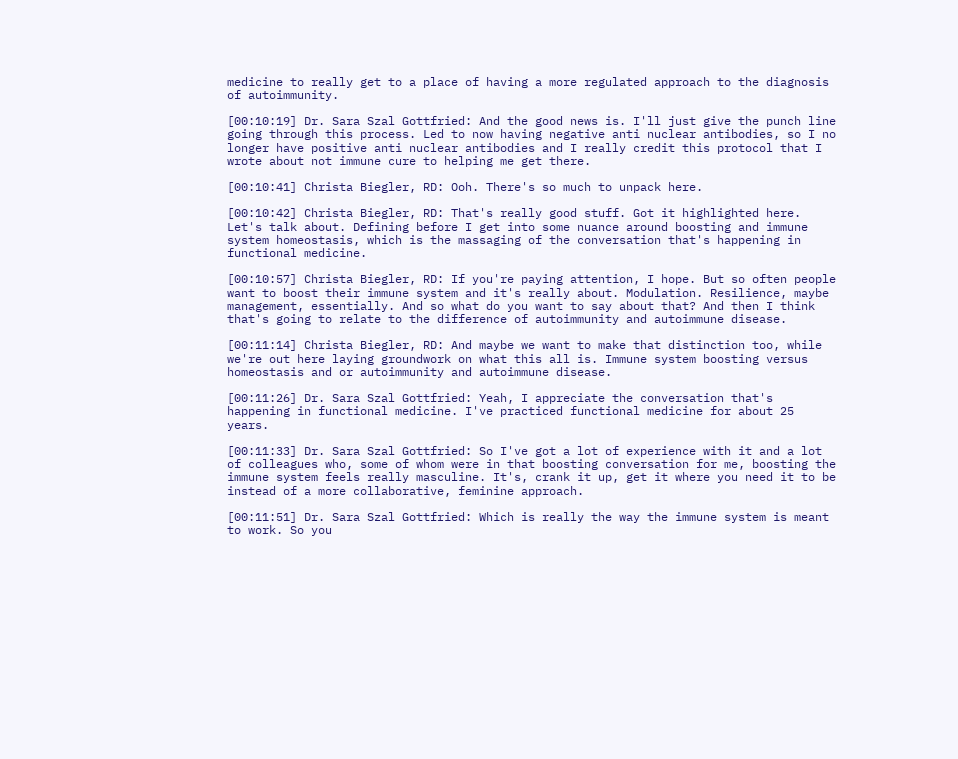medicine to really get to a place of having a more regulated approach to the diagnosis of autoimmunity.

[00:10:19] Dr. Sara Szal Gottfried: And the good news is. I'll just give the punch line going through this process. Led to now having negative anti nuclear antibodies, so I no longer have positive anti nuclear antibodies and I really credit this protocol that I wrote about not immune cure to helping me get there.

[00:10:41] Christa Biegler, RD: Ooh. There's so much to unpack here.

[00:10:42] Christa Biegler, RD: That's really good stuff. Got it highlighted here. Let's talk about. Defining before I get into some nuance around boosting and immune system homeostasis, which is the massaging of the conversation that's happening in functional medicine.

[00:10:57] Christa Biegler, RD: If you're paying attention, I hope. But so often people want to boost their immune system and it's really about. Modulation. Resilience, maybe management, essentially. And so what do you want to say about that? And then I think that's going to relate to the difference of autoimmunity and autoimmune disease.

[00:11:14] Christa Biegler, RD: And maybe we want to make that distinction too, while we're out here laying groundwork on what this all is. Immune system boosting versus homeostasis and or autoimmunity and autoimmune disease.

[00:11:26] Dr. Sara Szal Gottfried: Yeah, I appreciate the conversation that's happening in functional medicine. I've practiced functional medicine for about 25 years.

[00:11:33] Dr. Sara Szal Gottfried: So I've got a lot of experience with it and a lot of colleagues who, some of whom were in that boosting conversation for me, boosting the immune system feels really masculine. It's, crank it up, get it where you need it to be instead of a more collaborative, feminine approach.

[00:11:51] Dr. Sara Szal Gottfried: Which is really the way the immune system is meant to work. So you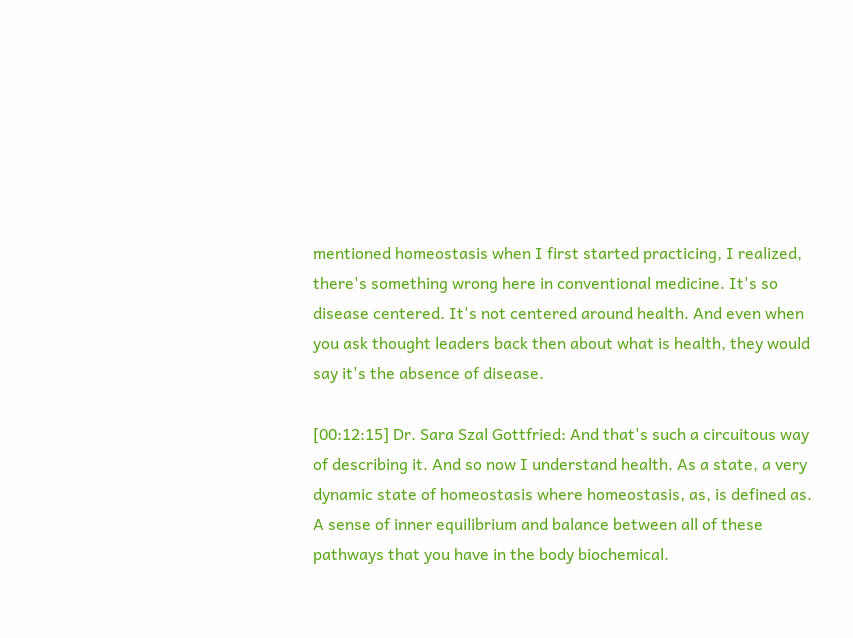mentioned homeostasis when I first started practicing, I realized, there's something wrong here in conventional medicine. It's so disease centered. It's not centered around health. And even when you ask thought leaders back then about what is health, they would say it's the absence of disease.

[00:12:15] Dr. Sara Szal Gottfried: And that's such a circuitous way of describing it. And so now I understand health. As a state, a very dynamic state of homeostasis where homeostasis, as, is defined as. A sense of inner equilibrium and balance between all of these pathways that you have in the body biochemical.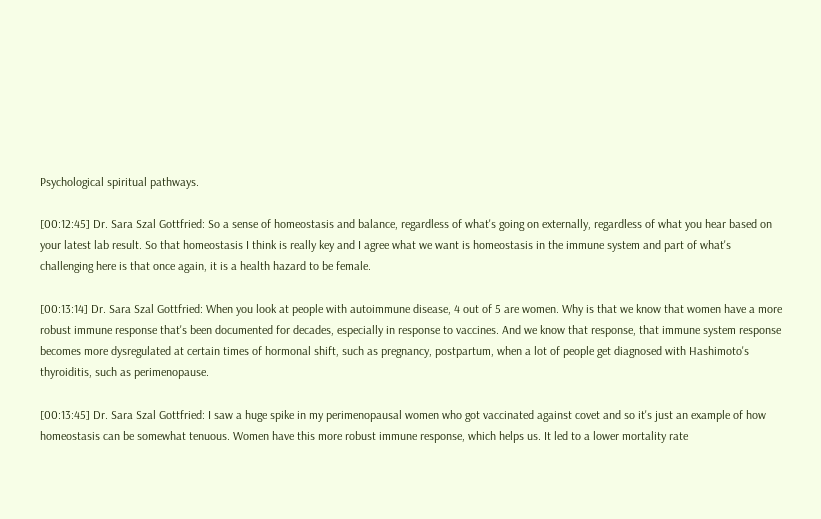Psychological spiritual pathways.

[00:12:45] Dr. Sara Szal Gottfried: So a sense of homeostasis and balance, regardless of what's going on externally, regardless of what you hear based on your latest lab result. So that homeostasis I think is really key and I agree what we want is homeostasis in the immune system and part of what's challenging here is that once again, it is a health hazard to be female.

[00:13:14] Dr. Sara Szal Gottfried: When you look at people with autoimmune disease, 4 out of 5 are women. Why is that we know that women have a more robust immune response that's been documented for decades, especially in response to vaccines. And we know that response, that immune system response becomes more dysregulated at certain times of hormonal shift, such as pregnancy, postpartum, when a lot of people get diagnosed with Hashimoto's thyroiditis, such as perimenopause.

[00:13:45] Dr. Sara Szal Gottfried: I saw a huge spike in my perimenopausal women who got vaccinated against covet and so it's just an example of how homeostasis can be somewhat tenuous. Women have this more robust immune response, which helps us. It led to a lower mortality rate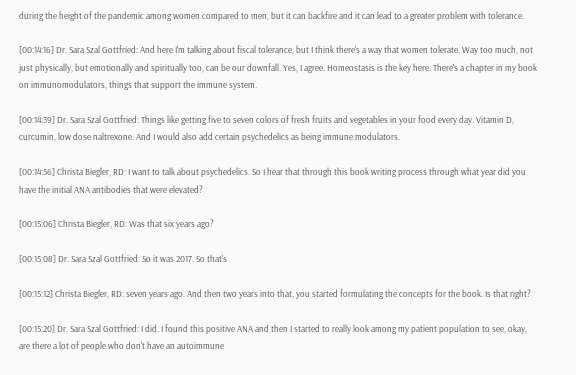during the height of the pandemic among women compared to men, but it can backfire and it can lead to a greater problem with tolerance.

[00:14:16] Dr. Sara Szal Gottfried: And here I'm talking about fiscal tolerance, but I think there's a way that women tolerate. Way too much, not just physically, but emotionally and spiritually too, can be our downfall. Yes, I agree. Homeostasis is the key here. There's a chapter in my book on immunomodulators, things that support the immune system.

[00:14:39] Dr. Sara Szal Gottfried: Things like getting five to seven colors of fresh fruits and vegetables in your food every day. Vitamin D, curcumin, low dose naltrexone. And I would also add certain psychedelics as being immune modulators.

[00:14:56] Christa Biegler, RD: I want to talk about psychedelics. So I hear that through this book writing process through what year did you have the initial ANA antibodies that were elevated?

[00:15:06] Christa Biegler, RD: Was that six years ago?

[00:15:08] Dr. Sara Szal Gottfried: So it was 2017. So that's

[00:15:12] Christa Biegler, RD: seven years ago. And then two years into that, you started formulating the concepts for the book. Is that right?

[00:15:20] Dr. Sara Szal Gottfried: I did. I found this positive ANA and then I started to really look among my patient population to see, okay, are there a lot of people who don't have an autoimmune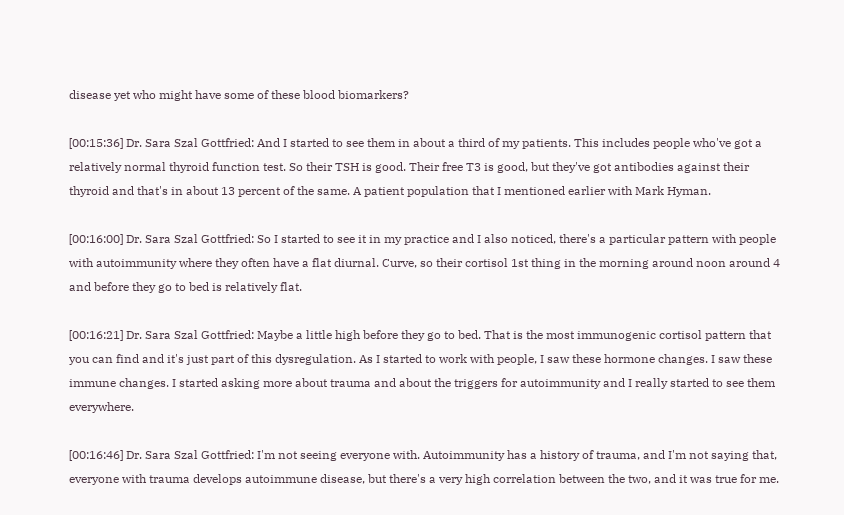disease yet who might have some of these blood biomarkers?

[00:15:36] Dr. Sara Szal Gottfried: And I started to see them in about a third of my patients. This includes people who've got a relatively normal thyroid function test. So their TSH is good. Their free T3 is good, but they've got antibodies against their thyroid and that's in about 13 percent of the same. A patient population that I mentioned earlier with Mark Hyman.

[00:16:00] Dr. Sara Szal Gottfried: So I started to see it in my practice and I also noticed, there's a particular pattern with people with autoimmunity where they often have a flat diurnal. Curve, so their cortisol 1st thing in the morning around noon around 4 and before they go to bed is relatively flat.

[00:16:21] Dr. Sara Szal Gottfried: Maybe a little high before they go to bed. That is the most immunogenic cortisol pattern that you can find and it's just part of this dysregulation. As I started to work with people, I saw these hormone changes. I saw these immune changes. I started asking more about trauma and about the triggers for autoimmunity and I really started to see them everywhere.

[00:16:46] Dr. Sara Szal Gottfried: I'm not seeing everyone with. Autoimmunity has a history of trauma, and I'm not saying that, everyone with trauma develops autoimmune disease, but there's a very high correlation between the two, and it was true for me.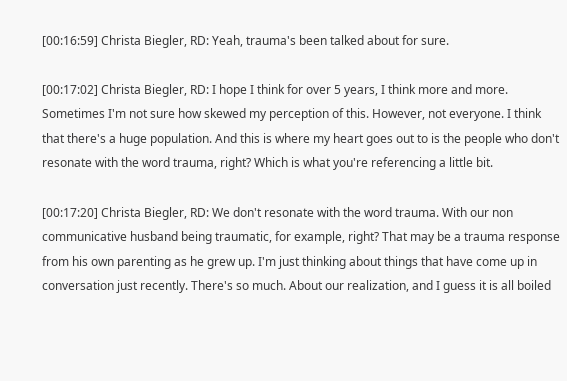[00:16:59] Christa Biegler, RD: Yeah, trauma's been talked about for sure.

[00:17:02] Christa Biegler, RD: I hope I think for over 5 years, I think more and more. Sometimes I'm not sure how skewed my perception of this. However, not everyone. I think that there's a huge population. And this is where my heart goes out to is the people who don't resonate with the word trauma, right? Which is what you're referencing a little bit.

[00:17:20] Christa Biegler, RD: We don't resonate with the word trauma. With our non communicative husband being traumatic, for example, right? That may be a trauma response from his own parenting as he grew up. I'm just thinking about things that have come up in conversation just recently. There's so much. About our realization, and I guess it is all boiled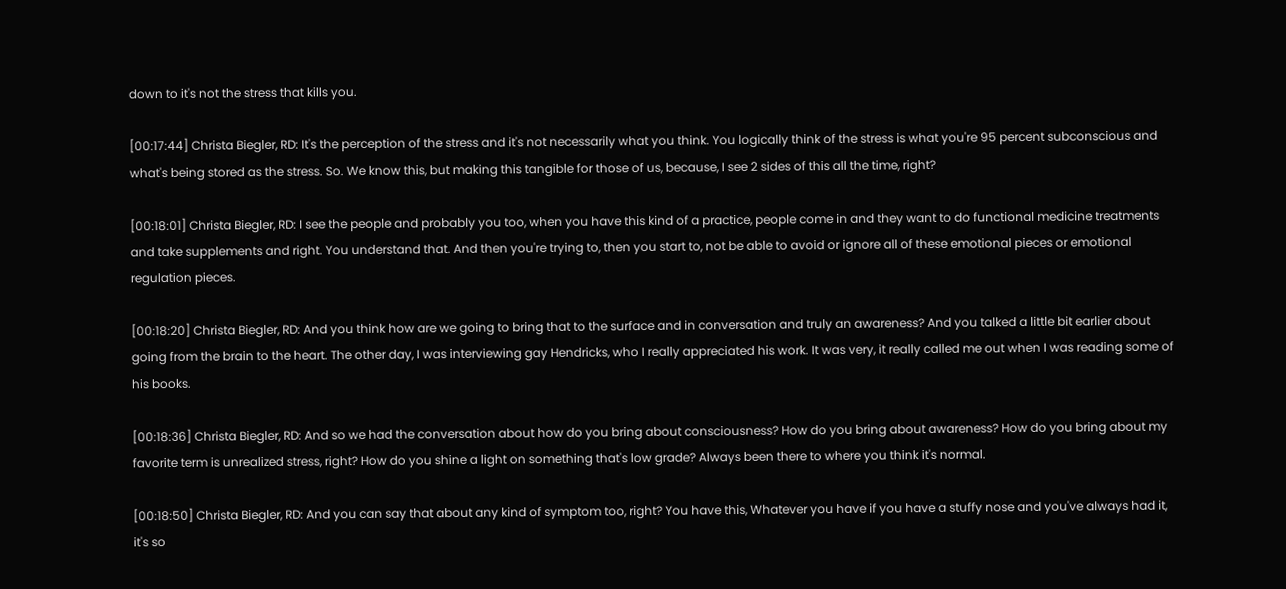down to it's not the stress that kills you.

[00:17:44] Christa Biegler, RD: It's the perception of the stress and it's not necessarily what you think. You logically think of the stress is what you're 95 percent subconscious and what's being stored as the stress. So. We know this, but making this tangible for those of us, because, I see 2 sides of this all the time, right?

[00:18:01] Christa Biegler, RD: I see the people and probably you too, when you have this kind of a practice, people come in and they want to do functional medicine treatments and take supplements and right. You understand that. And then you're trying to, then you start to, not be able to avoid or ignore all of these emotional pieces or emotional regulation pieces.

[00:18:20] Christa Biegler, RD: And you think how are we going to bring that to the surface and in conversation and truly an awareness? And you talked a little bit earlier about going from the brain to the heart. The other day, I was interviewing gay Hendricks, who I really appreciated his work. It was very, it really called me out when I was reading some of his books.

[00:18:36] Christa Biegler, RD: And so we had the conversation about how do you bring about consciousness? How do you bring about awareness? How do you bring about my favorite term is unrealized stress, right? How do you shine a light on something that's low grade? Always been there to where you think it's normal.

[00:18:50] Christa Biegler, RD: And you can say that about any kind of symptom too, right? You have this, Whatever you have if you have a stuffy nose and you've always had it, it's so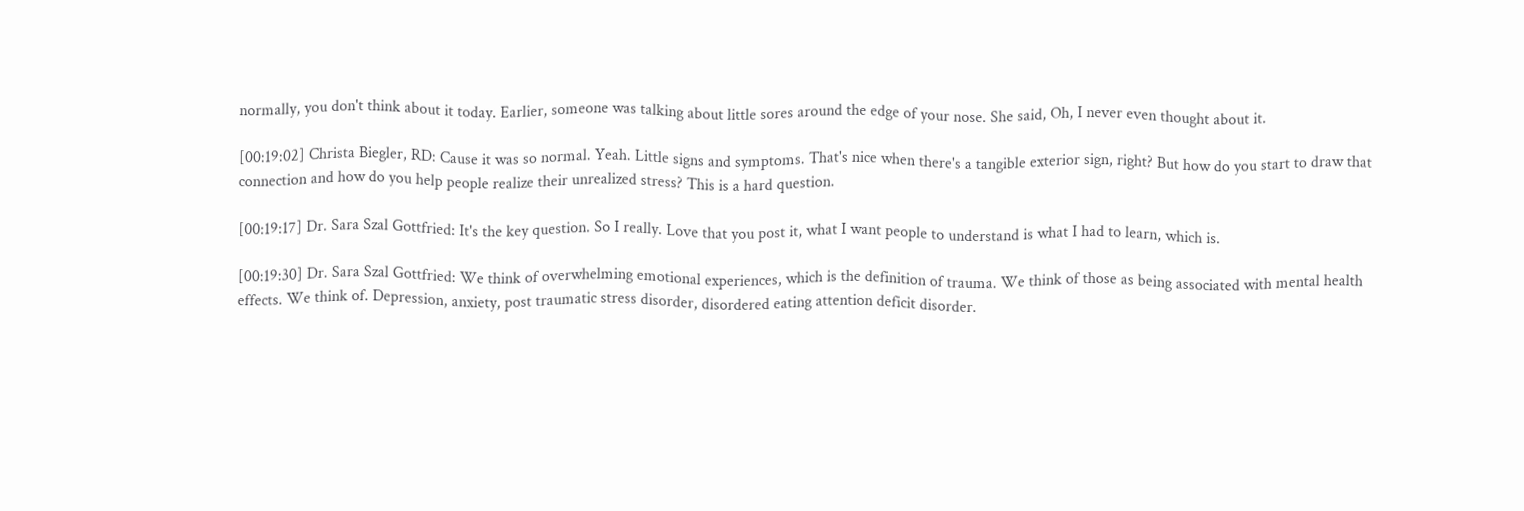normally, you don't think about it today. Earlier, someone was talking about little sores around the edge of your nose. She said, Oh, I never even thought about it.

[00:19:02] Christa Biegler, RD: Cause it was so normal. Yeah. Little signs and symptoms. That's nice when there's a tangible exterior sign, right? But how do you start to draw that connection and how do you help people realize their unrealized stress? This is a hard question.

[00:19:17] Dr. Sara Szal Gottfried: It's the key question. So I really. Love that you post it, what I want people to understand is what I had to learn, which is.

[00:19:30] Dr. Sara Szal Gottfried: We think of overwhelming emotional experiences, which is the definition of trauma. We think of those as being associated with mental health effects. We think of. Depression, anxiety, post traumatic stress disorder, disordered eating attention deficit disorder.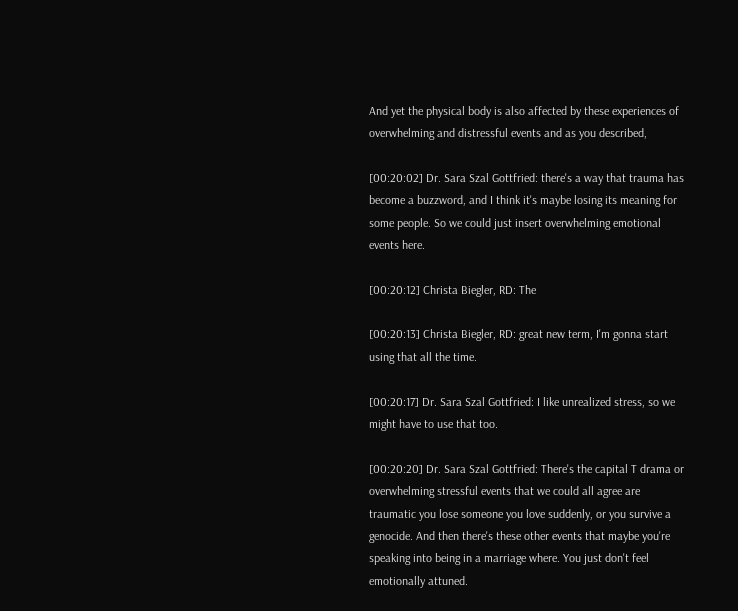And yet the physical body is also affected by these experiences of overwhelming and distressful events and as you described,

[00:20:02] Dr. Sara Szal Gottfried: there's a way that trauma has become a buzzword, and I think it's maybe losing its meaning for some people. So we could just insert overwhelming emotional events here.

[00:20:12] Christa Biegler, RD: The

[00:20:13] Christa Biegler, RD: great new term, I'm gonna start using that all the time.

[00:20:17] Dr. Sara Szal Gottfried: I like unrealized stress, so we might have to use that too.

[00:20:20] Dr. Sara Szal Gottfried: There's the capital T drama or overwhelming stressful events that we could all agree are traumatic you lose someone you love suddenly, or you survive a genocide. And then there's these other events that maybe you're speaking into being in a marriage where. You just don't feel emotionally attuned.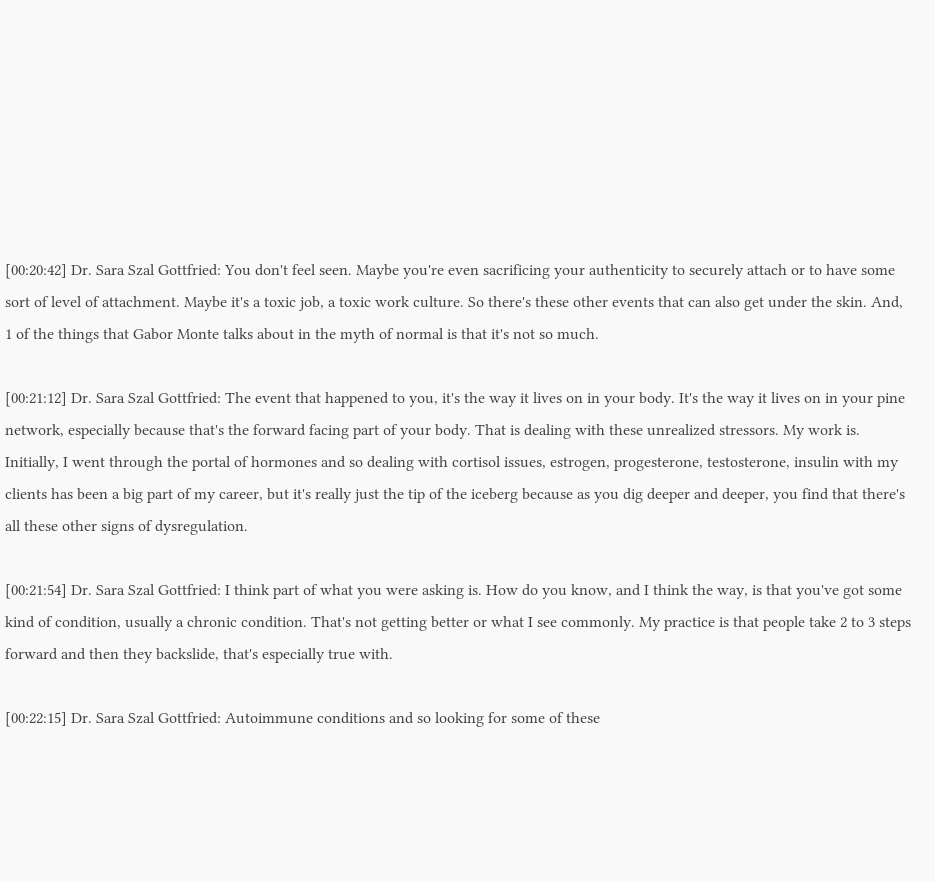[00:20:42] Dr. Sara Szal Gottfried: You don't feel seen. Maybe you're even sacrificing your authenticity to securely attach or to have some sort of level of attachment. Maybe it's a toxic job, a toxic work culture. So there's these other events that can also get under the skin. And, 1 of the things that Gabor Monte talks about in the myth of normal is that it's not so much.

[00:21:12] Dr. Sara Szal Gottfried: The event that happened to you, it's the way it lives on in your body. It's the way it lives on in your pine network, especially because that's the forward facing part of your body. That is dealing with these unrealized stressors. My work is. Initially, I went through the portal of hormones and so dealing with cortisol issues, estrogen, progesterone, testosterone, insulin with my clients has been a big part of my career, but it's really just the tip of the iceberg because as you dig deeper and deeper, you find that there's all these other signs of dysregulation.

[00:21:54] Dr. Sara Szal Gottfried: I think part of what you were asking is. How do you know, and I think the way, is that you've got some kind of condition, usually a chronic condition. That's not getting better or what I see commonly. My practice is that people take 2 to 3 steps forward and then they backslide, that's especially true with.

[00:22:15] Dr. Sara Szal Gottfried: Autoimmune conditions and so looking for some of these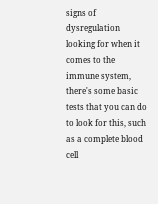signs of dysregulation looking for when it comes to the immune system, there's some basic tests that you can do to look for this, such as a complete blood cell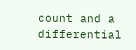count and a differential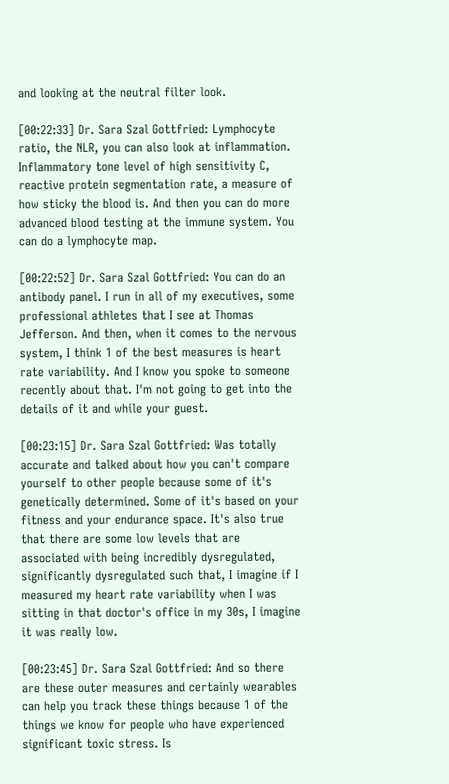and looking at the neutral filter look.

[00:22:33] Dr. Sara Szal Gottfried: Lymphocyte ratio, the NLR, you can also look at inflammation. Inflammatory tone level of high sensitivity C, reactive protein segmentation rate, a measure of how sticky the blood is. And then you can do more advanced blood testing at the immune system. You can do a lymphocyte map.

[00:22:52] Dr. Sara Szal Gottfried: You can do an antibody panel. I run in all of my executives, some professional athletes that I see at Thomas Jefferson. And then, when it comes to the nervous system, I think 1 of the best measures is heart rate variability. And I know you spoke to someone recently about that. I'm not going to get into the details of it and while your guest.

[00:23:15] Dr. Sara Szal Gottfried: Was totally accurate and talked about how you can't compare yourself to other people because some of it's genetically determined. Some of it's based on your fitness and your endurance space. It's also true that there are some low levels that are associated with being incredibly dysregulated, significantly dysregulated such that, I imagine if I measured my heart rate variability when I was sitting in that doctor's office in my 30s, I imagine it was really low.

[00:23:45] Dr. Sara Szal Gottfried: And so there are these outer measures and certainly wearables can help you track these things because 1 of the things we know for people who have experienced significant toxic stress. Is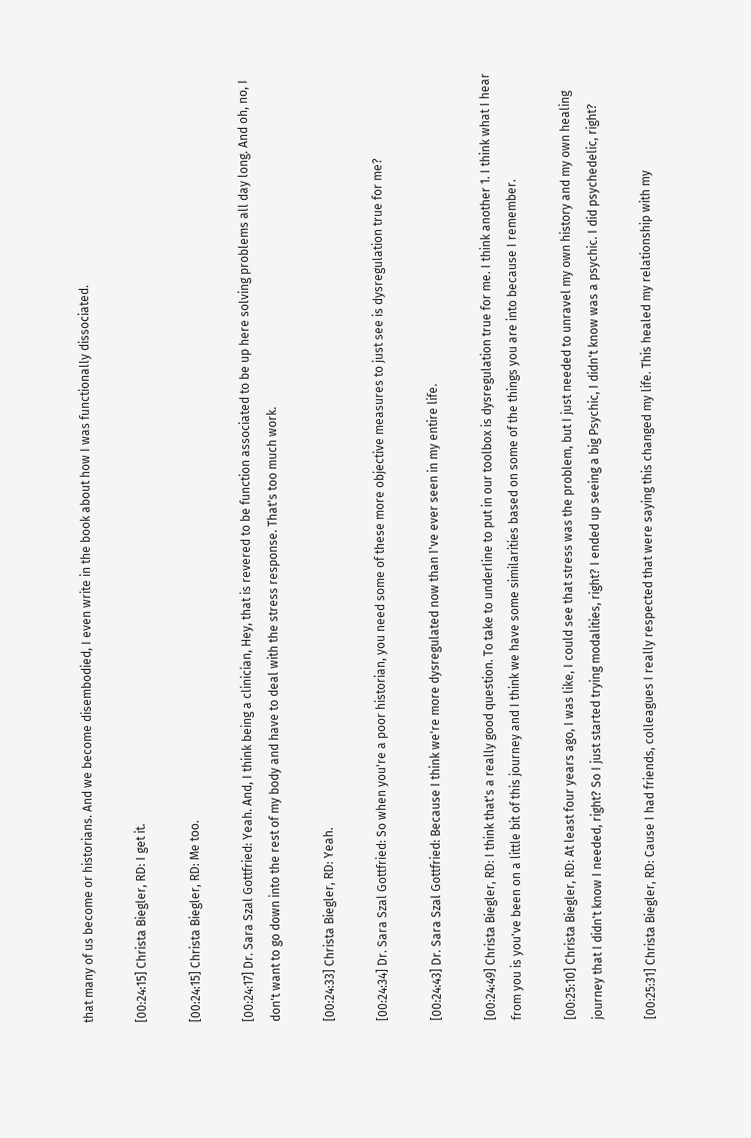that many of us become or historians. And we become disembodied, I even write in the book about how I was functionally dissociated.

[00:24:15] Christa Biegler, RD: I get it.

[00:24:15] Christa Biegler, RD: Me too.

[00:24:17] Dr. Sara Szal Gottfried: Yeah. And, I think being a clinician, Hey, that is revered to be function associated to be up here solving problems all day long. And oh, no, I don't want to go down into the rest of my body and have to deal with the stress response. That's too much work.

[00:24:33] Christa Biegler, RD: Yeah.

[00:24:34] Dr. Sara Szal Gottfried: So when you're a poor historian, you need some of these more objective measures to just see is dysregulation true for me?

[00:24:43] Dr. Sara Szal Gottfried: Because I think we're more dysregulated now than I've ever seen in my entire life.

[00:24:49] Christa Biegler, RD: I think that's a really good question. To take to underline to put in our toolbox is dysregulation true for me. I think another 1. I think what I hear from you is you've been on a little bit of this journey and I think we have some similarities based on some of the things you are into because I remember.

[00:25:10] Christa Biegler, RD: At least four years ago, I was like, I could see that stress was the problem, but I just needed to unravel my own history and my own healing journey that I didn't know I needed, right? So I just started trying modalities, right? I ended up seeing a big Psychic, I didn't know was a psychic. I did psychedelic, right?

[00:25:31] Christa Biegler, RD: Cause I had friends, colleagues I really respected that were saying this changed my life. This healed my relationship with my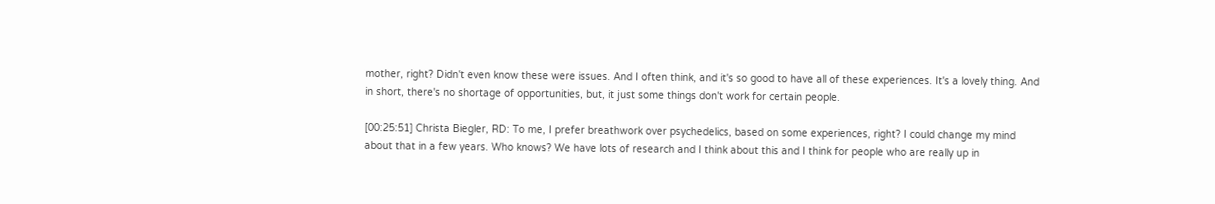mother, right? Didn't even know these were issues. And I often think, and it's so good to have all of these experiences. It's a lovely thing. And in short, there's no shortage of opportunities, but, it just some things don't work for certain people.

[00:25:51] Christa Biegler, RD: To me, I prefer breathwork over psychedelics, based on some experiences, right? I could change my mind about that in a few years. Who knows? We have lots of research and I think about this and I think for people who are really up in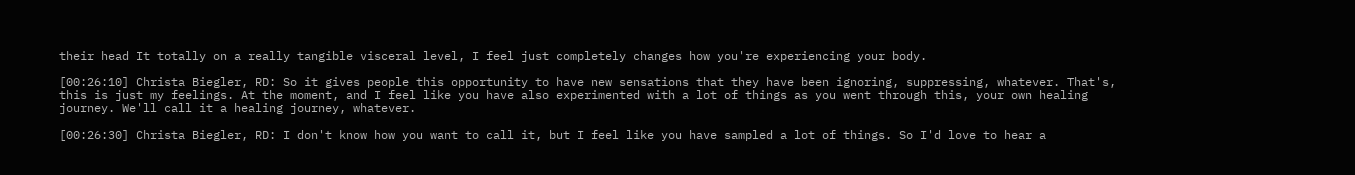their head It totally on a really tangible visceral level, I feel just completely changes how you're experiencing your body.

[00:26:10] Christa Biegler, RD: So it gives people this opportunity to have new sensations that they have been ignoring, suppressing, whatever. That's, this is just my feelings. At the moment, and I feel like you have also experimented with a lot of things as you went through this, your own healing journey. We'll call it a healing journey, whatever.

[00:26:30] Christa Biegler, RD: I don't know how you want to call it, but I feel like you have sampled a lot of things. So I'd love to hear a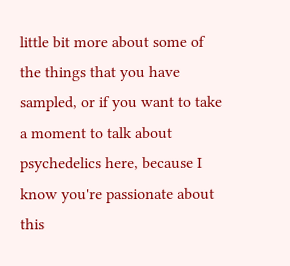little bit more about some of the things that you have sampled, or if you want to take a moment to talk about psychedelics here, because I know you're passionate about this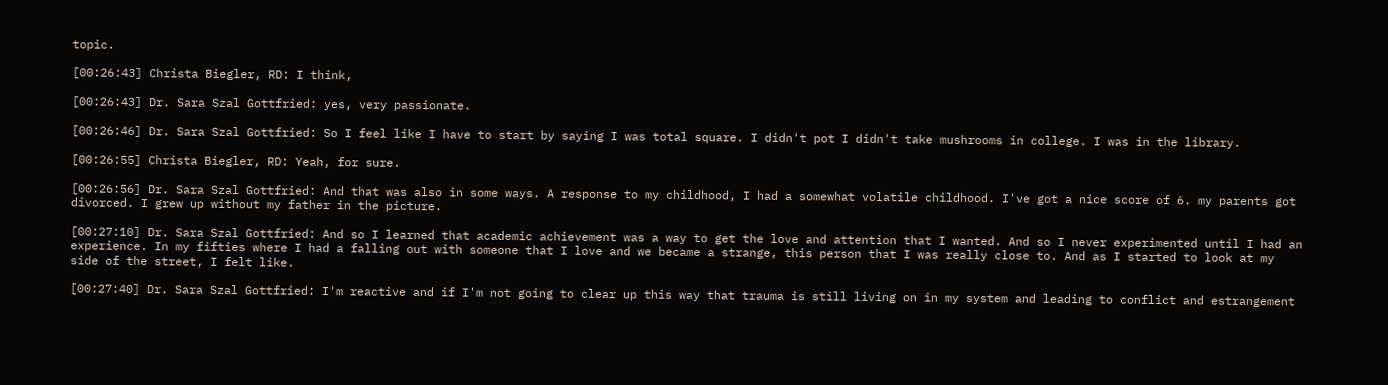topic.

[00:26:43] Christa Biegler, RD: I think,

[00:26:43] Dr. Sara Szal Gottfried: yes, very passionate.

[00:26:46] Dr. Sara Szal Gottfried: So I feel like I have to start by saying I was total square. I didn't pot I didn't take mushrooms in college. I was in the library.

[00:26:55] Christa Biegler, RD: Yeah, for sure.

[00:26:56] Dr. Sara Szal Gottfried: And that was also in some ways. A response to my childhood, I had a somewhat volatile childhood. I've got a nice score of 6. my parents got divorced. I grew up without my father in the picture.

[00:27:10] Dr. Sara Szal Gottfried: And so I learned that academic achievement was a way to get the love and attention that I wanted. And so I never experimented until I had an experience. In my fifties where I had a falling out with someone that I love and we became a strange, this person that I was really close to. And as I started to look at my side of the street, I felt like.

[00:27:40] Dr. Sara Szal Gottfried: I'm reactive and if I'm not going to clear up this way that trauma is still living on in my system and leading to conflict and estrangement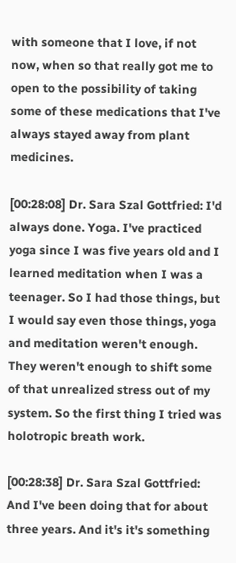with someone that I love, if not now, when so that really got me to open to the possibility of taking some of these medications that I've always stayed away from plant medicines.

[00:28:08] Dr. Sara Szal Gottfried: I'd always done. Yoga. I've practiced yoga since I was five years old and I learned meditation when I was a teenager. So I had those things, but I would say even those things, yoga and meditation weren't enough. They weren't enough to shift some of that unrealized stress out of my system. So the first thing I tried was holotropic breath work.

[00:28:38] Dr. Sara Szal Gottfried: And I've been doing that for about three years. And it's it's something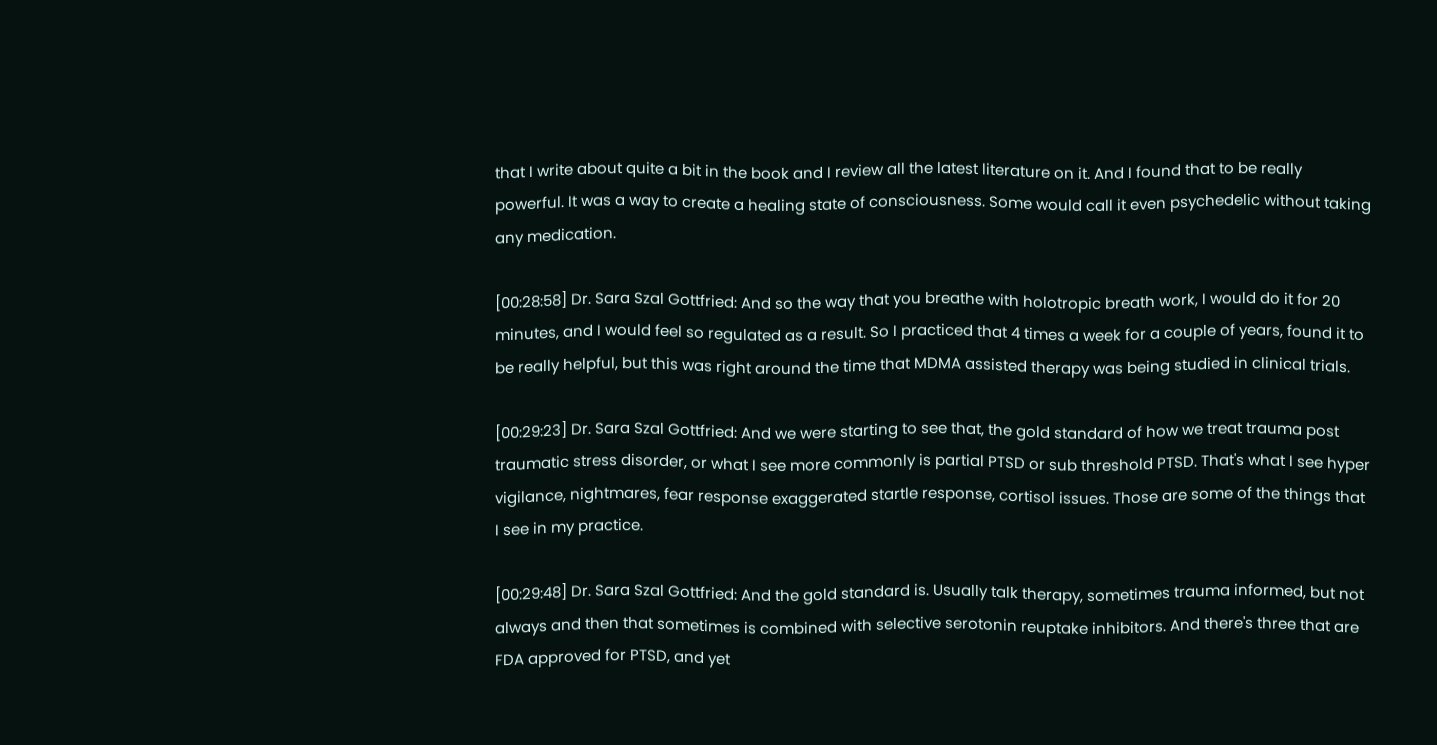that I write about quite a bit in the book and I review all the latest literature on it. And I found that to be really powerful. It was a way to create a healing state of consciousness. Some would call it even psychedelic without taking any medication.

[00:28:58] Dr. Sara Szal Gottfried: And so the way that you breathe with holotropic breath work, I would do it for 20 minutes, and I would feel so regulated as a result. So I practiced that 4 times a week for a couple of years, found it to be really helpful, but this was right around the time that MDMA assisted therapy was being studied in clinical trials.

[00:29:23] Dr. Sara Szal Gottfried: And we were starting to see that, the gold standard of how we treat trauma post traumatic stress disorder, or what I see more commonly is partial PTSD or sub threshold PTSD. That's what I see hyper vigilance, nightmares, fear response exaggerated startle response, cortisol issues. Those are some of the things that I see in my practice.

[00:29:48] Dr. Sara Szal Gottfried: And the gold standard is. Usually talk therapy, sometimes trauma informed, but not always and then that sometimes is combined with selective serotonin reuptake inhibitors. And there's three that are FDA approved for PTSD, and yet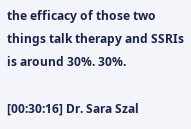the efficacy of those two things talk therapy and SSRIs is around 30%. 30%.

[00:30:16] Dr. Sara Szal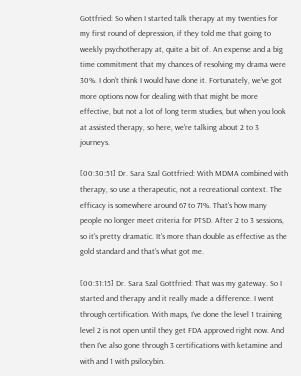Gottfried: So when I started talk therapy at my twenties for my first round of depression, if they told me that going to weekly psychotherapy at, quite a bit of. An expense and a big time commitment that my chances of resolving my drama were 30%. I don't think I would have done it. Fortunately, we've got more options now for dealing with that might be more effective, but not a lot of long term studies, but when you look at assisted therapy, so here, we're talking about 2 to 3 journeys.

[00:30:51] Dr. Sara Szal Gottfried: With MDMA combined with therapy, so use a therapeutic, not a recreational context. The efficacy is somewhere around 67 to 71%. That's how many people no longer meet criteria for PTSD. After 2 to 3 sessions, so it's pretty dramatic. It's more than double as effective as the gold standard and that's what got me.

[00:31:15] Dr. Sara Szal Gottfried: That was my gateway. So I started and therapy and it really made a difference. I went through certification. With maps, I've done the level 1 training level 2 is not open until they get FDA approved right now. And then I've also gone through 3 certifications with ketamine and with and 1 with psilocybin.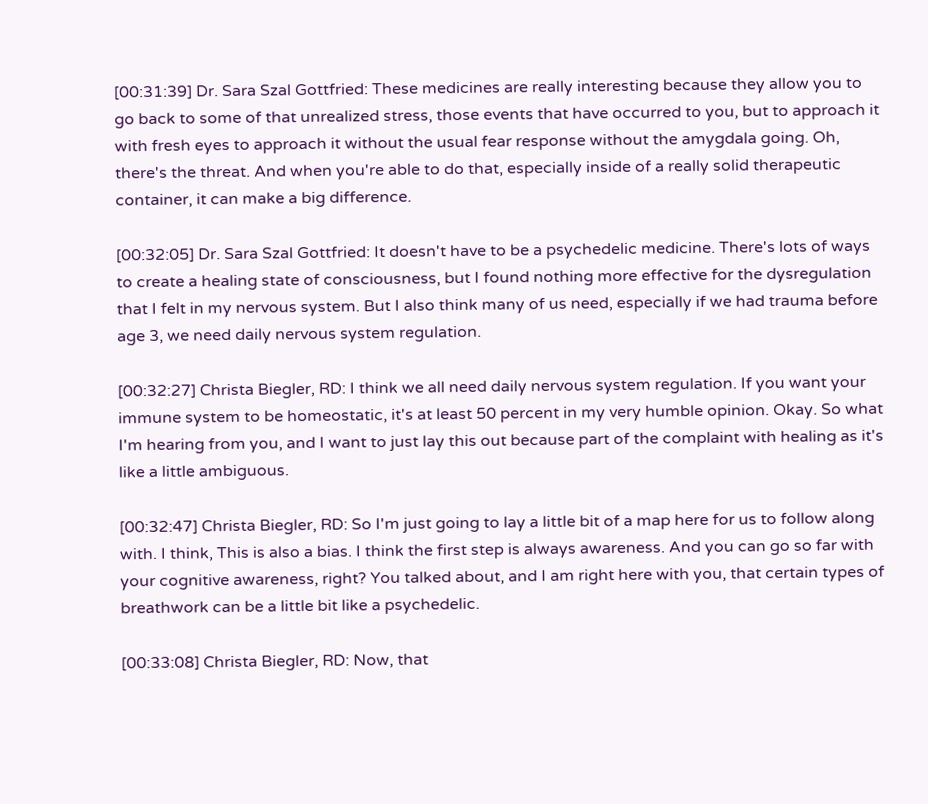[00:31:39] Dr. Sara Szal Gottfried: These medicines are really interesting because they allow you to go back to some of that unrealized stress, those events that have occurred to you, but to approach it with fresh eyes to approach it without the usual fear response without the amygdala going. Oh, there's the threat. And when you're able to do that, especially inside of a really solid therapeutic container, it can make a big difference.

[00:32:05] Dr. Sara Szal Gottfried: It doesn't have to be a psychedelic medicine. There's lots of ways to create a healing state of consciousness, but I found nothing more effective for the dysregulation that I felt in my nervous system. But I also think many of us need, especially if we had trauma before age 3, we need daily nervous system regulation.

[00:32:27] Christa Biegler, RD: I think we all need daily nervous system regulation. If you want your immune system to be homeostatic, it's at least 50 percent in my very humble opinion. Okay. So what I'm hearing from you, and I want to just lay this out because part of the complaint with healing as it's like a little ambiguous.

[00:32:47] Christa Biegler, RD: So I'm just going to lay a little bit of a map here for us to follow along with. I think, This is also a bias. I think the first step is always awareness. And you can go so far with your cognitive awareness, right? You talked about, and I am right here with you, that certain types of breathwork can be a little bit like a psychedelic.

[00:33:08] Christa Biegler, RD: Now, that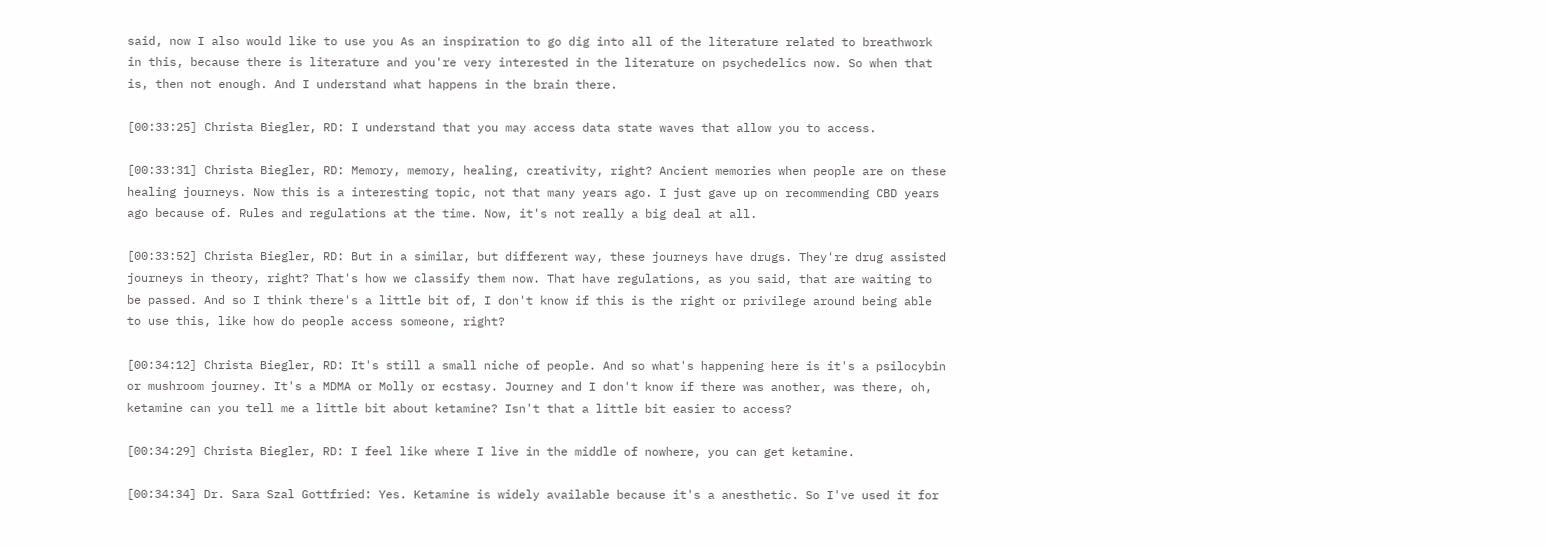said, now I also would like to use you As an inspiration to go dig into all of the literature related to breathwork in this, because there is literature and you're very interested in the literature on psychedelics now. So when that is, then not enough. And I understand what happens in the brain there.

[00:33:25] Christa Biegler, RD: I understand that you may access data state waves that allow you to access.

[00:33:31] Christa Biegler, RD: Memory, memory, healing, creativity, right? Ancient memories when people are on these healing journeys. Now this is a interesting topic, not that many years ago. I just gave up on recommending CBD years ago because of. Rules and regulations at the time. Now, it's not really a big deal at all.

[00:33:52] Christa Biegler, RD: But in a similar, but different way, these journeys have drugs. They're drug assisted journeys in theory, right? That's how we classify them now. That have regulations, as you said, that are waiting to be passed. And so I think there's a little bit of, I don't know if this is the right or privilege around being able to use this, like how do people access someone, right?

[00:34:12] Christa Biegler, RD: It's still a small niche of people. And so what's happening here is it's a psilocybin or mushroom journey. It's a MDMA or Molly or ecstasy. Journey and I don't know if there was another, was there, oh, ketamine can you tell me a little bit about ketamine? Isn't that a little bit easier to access?

[00:34:29] Christa Biegler, RD: I feel like where I live in the middle of nowhere, you can get ketamine.

[00:34:34] Dr. Sara Szal Gottfried: Yes. Ketamine is widely available because it's a anesthetic. So I've used it for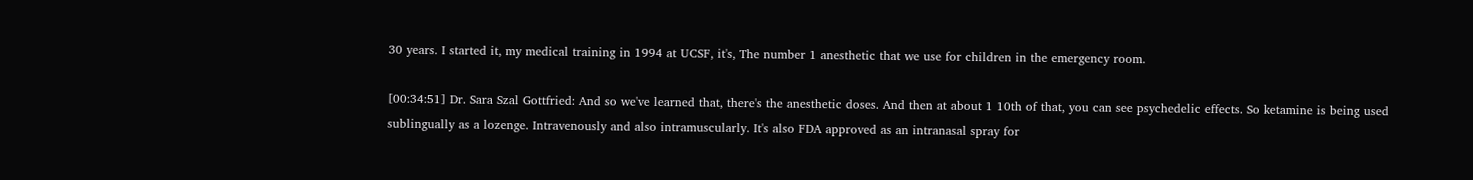30 years. I started it, my medical training in 1994 at UCSF, it's, The number 1 anesthetic that we use for children in the emergency room.

[00:34:51] Dr. Sara Szal Gottfried: And so we've learned that, there's the anesthetic doses. And then at about 1 10th of that, you can see psychedelic effects. So ketamine is being used sublingually as a lozenge. Intravenously and also intramuscularly. It's also FDA approved as an intranasal spray for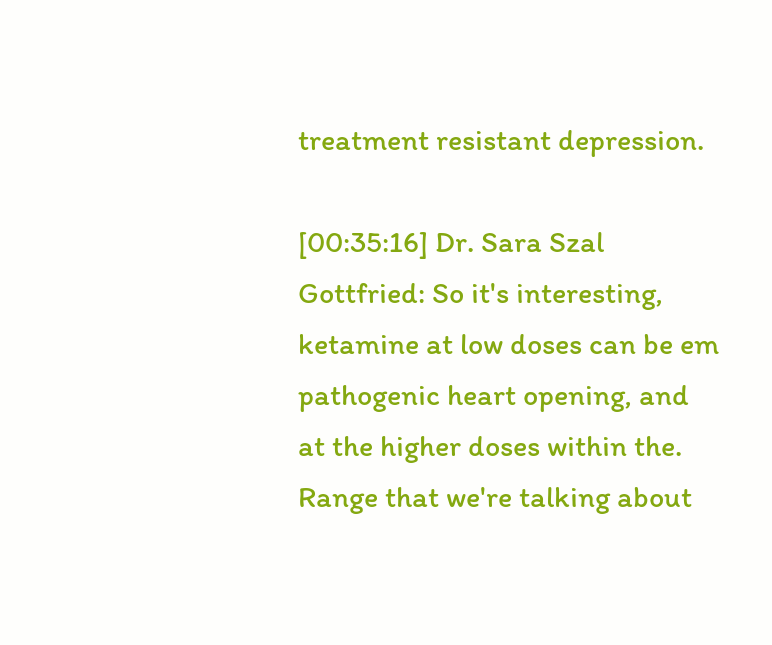treatment resistant depression.

[00:35:16] Dr. Sara Szal Gottfried: So it's interesting, ketamine at low doses can be em pathogenic heart opening, and at the higher doses within the. Range that we're talking about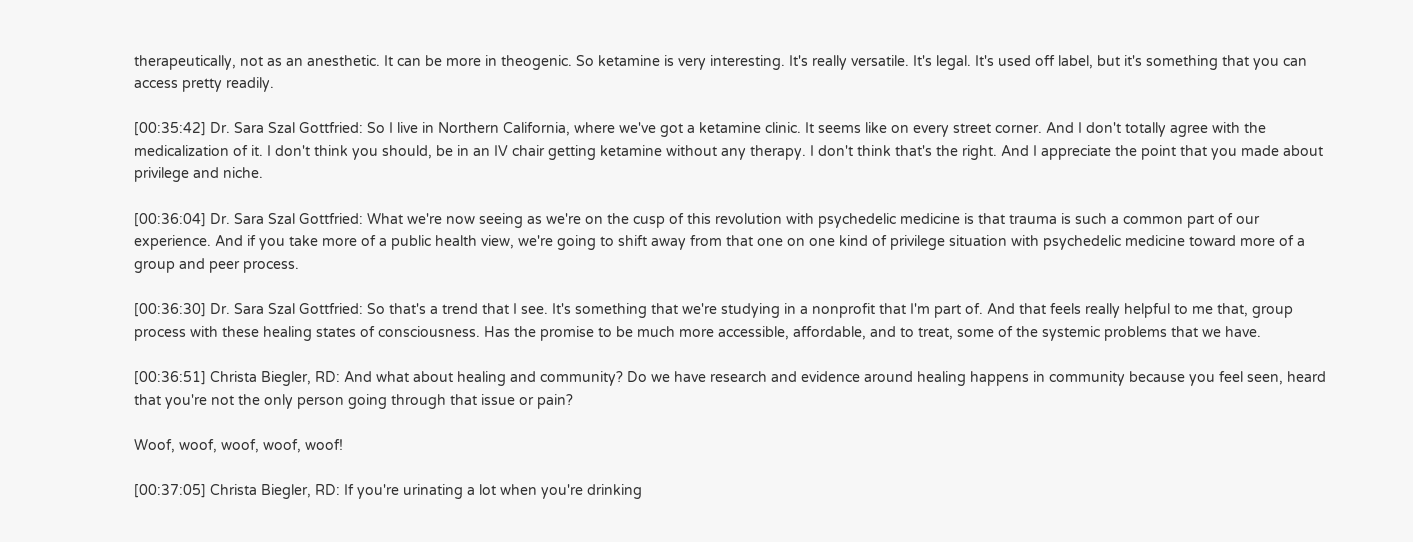therapeutically, not as an anesthetic. It can be more in theogenic. So ketamine is very interesting. It's really versatile. It's legal. It's used off label, but it's something that you can access pretty readily.

[00:35:42] Dr. Sara Szal Gottfried: So I live in Northern California, where we've got a ketamine clinic. It seems like on every street corner. And I don't totally agree with the medicalization of it. I don't think you should, be in an IV chair getting ketamine without any therapy. I don't think that's the right. And I appreciate the point that you made about privilege and niche.

[00:36:04] Dr. Sara Szal Gottfried: What we're now seeing as we're on the cusp of this revolution with psychedelic medicine is that trauma is such a common part of our experience. And if you take more of a public health view, we're going to shift away from that one on one kind of privilege situation with psychedelic medicine toward more of a group and peer process.

[00:36:30] Dr. Sara Szal Gottfried: So that's a trend that I see. It's something that we're studying in a nonprofit that I'm part of. And that feels really helpful to me that, group process with these healing states of consciousness. Has the promise to be much more accessible, affordable, and to treat, some of the systemic problems that we have.

[00:36:51] Christa Biegler, RD: And what about healing and community? Do we have research and evidence around healing happens in community because you feel seen, heard that you're not the only person going through that issue or pain?

Woof, woof, woof, woof, woof!

[00:37:05] Christa Biegler, RD: If you're urinating a lot when you're drinking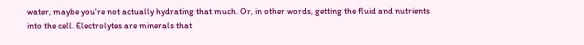water, maybe you're not actually hydrating that much. Or, in other words, getting the fluid and nutrients into the cell. Electrolytes are minerals that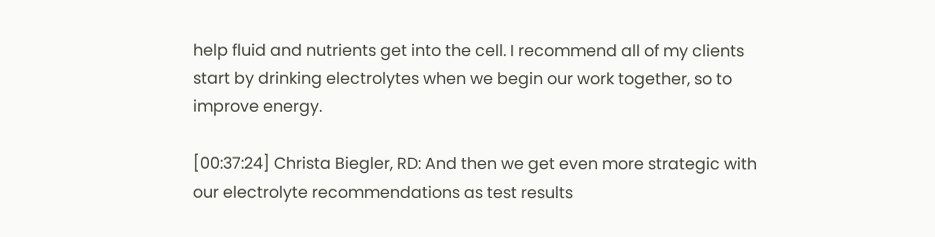help fluid and nutrients get into the cell. I recommend all of my clients start by drinking electrolytes when we begin our work together, so to improve energy.

[00:37:24] Christa Biegler, RD: And then we get even more strategic with our electrolyte recommendations as test results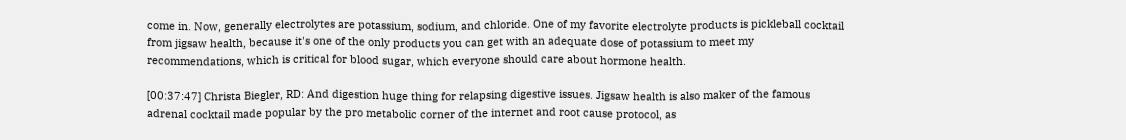come in. Now, generally electrolytes are potassium, sodium, and chloride. One of my favorite electrolyte products is pickleball cocktail from jigsaw health, because it's one of the only products you can get with an adequate dose of potassium to meet my recommendations, which is critical for blood sugar, which everyone should care about hormone health.

[00:37:47] Christa Biegler, RD: And digestion huge thing for relapsing digestive issues. Jigsaw health is also maker of the famous adrenal cocktail made popular by the pro metabolic corner of the internet and root cause protocol, as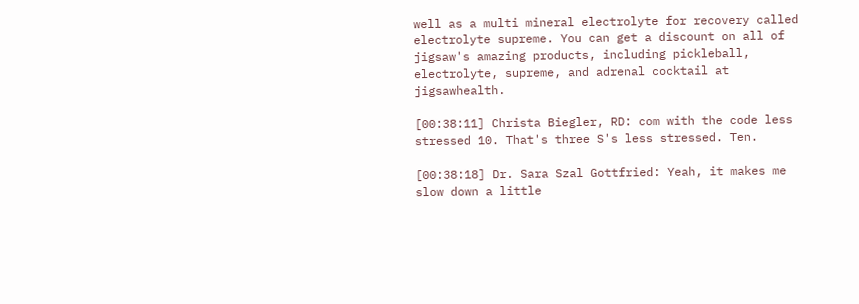well as a multi mineral electrolyte for recovery called electrolyte supreme. You can get a discount on all of jigsaw's amazing products, including pickleball, electrolyte, supreme, and adrenal cocktail at jigsawhealth.

[00:38:11] Christa Biegler, RD: com with the code less stressed 10. That's three S's less stressed. Ten.

[00:38:18] Dr. Sara Szal Gottfried: Yeah, it makes me slow down a little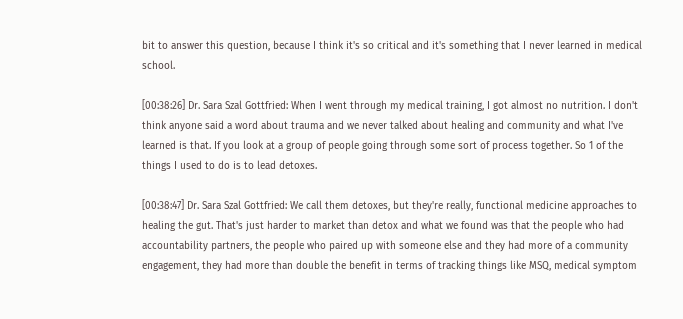bit to answer this question, because I think it's so critical and it's something that I never learned in medical school.

[00:38:26] Dr. Sara Szal Gottfried: When I went through my medical training, I got almost no nutrition. I don't think anyone said a word about trauma and we never talked about healing and community and what I've learned is that. If you look at a group of people going through some sort of process together. So 1 of the things I used to do is to lead detoxes.

[00:38:47] Dr. Sara Szal Gottfried: We call them detoxes, but they're really, functional medicine approaches to healing the gut. That's just harder to market than detox and what we found was that the people who had accountability partners, the people who paired up with someone else and they had more of a community engagement, they had more than double the benefit in terms of tracking things like MSQ, medical symptom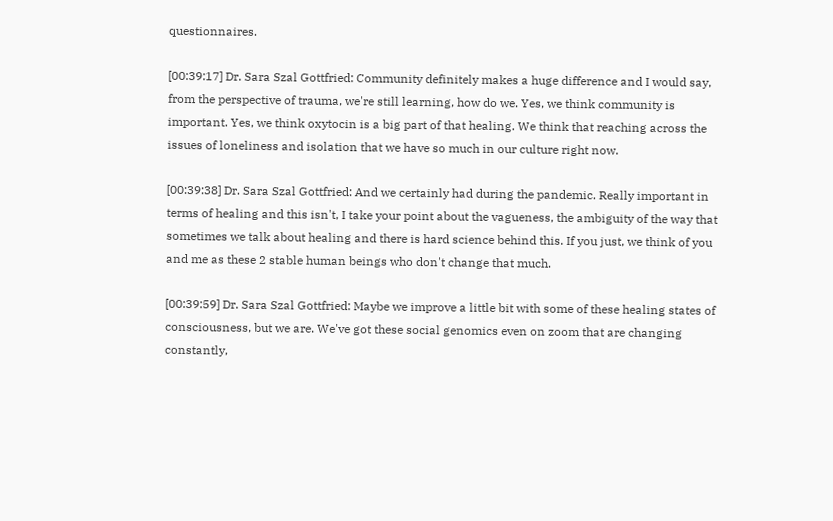questionnaires.

[00:39:17] Dr. Sara Szal Gottfried: Community definitely makes a huge difference and I would say, from the perspective of trauma, we're still learning, how do we. Yes, we think community is important. Yes, we think oxytocin is a big part of that healing. We think that reaching across the issues of loneliness and isolation that we have so much in our culture right now.

[00:39:38] Dr. Sara Szal Gottfried: And we certainly had during the pandemic. Really important in terms of healing and this isn't, I take your point about the vagueness, the ambiguity of the way that sometimes we talk about healing and there is hard science behind this. If you just, we think of you and me as these 2 stable human beings who don't change that much.

[00:39:59] Dr. Sara Szal Gottfried: Maybe we improve a little bit with some of these healing states of consciousness, but we are. We've got these social genomics even on zoom that are changing constantly,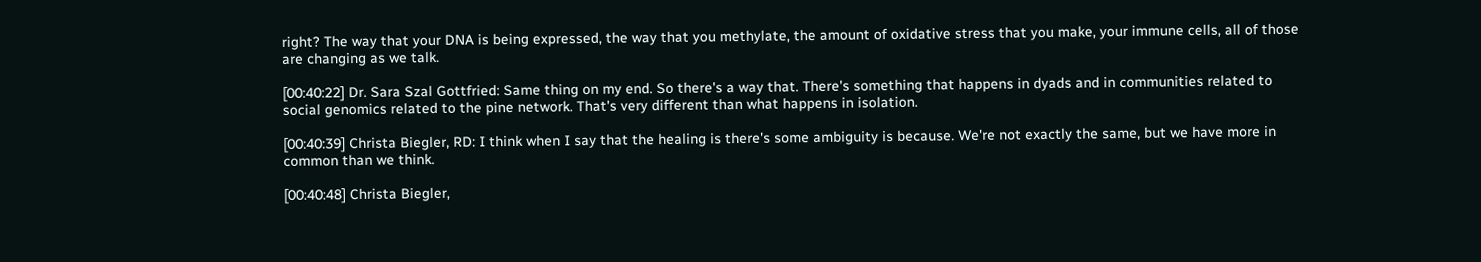right? The way that your DNA is being expressed, the way that you methylate, the amount of oxidative stress that you make, your immune cells, all of those are changing as we talk.

[00:40:22] Dr. Sara Szal Gottfried: Same thing on my end. So there's a way that. There's something that happens in dyads and in communities related to social genomics related to the pine network. That's very different than what happens in isolation.

[00:40:39] Christa Biegler, RD: I think when I say that the healing is there's some ambiguity is because. We're not exactly the same, but we have more in common than we think.

[00:40:48] Christa Biegler,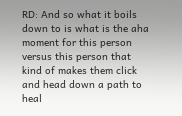RD: And so what it boils down to is what is the aha moment for this person versus this person that kind of makes them click and head down a path to heal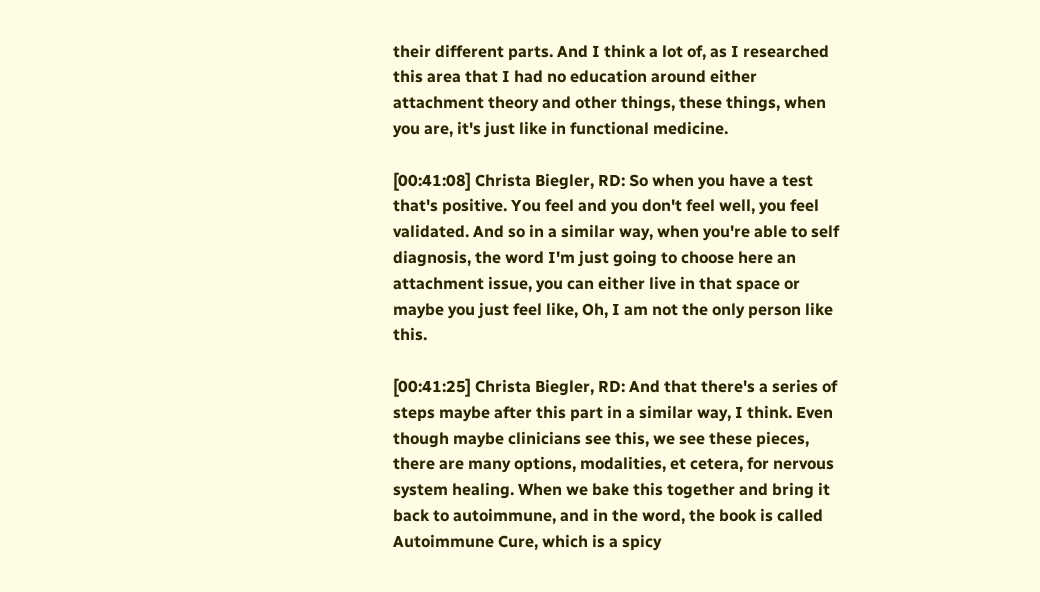their different parts. And I think a lot of, as I researched this area that I had no education around either attachment theory and other things, these things, when you are, it's just like in functional medicine.

[00:41:08] Christa Biegler, RD: So when you have a test that's positive. You feel and you don't feel well, you feel validated. And so in a similar way, when you're able to self diagnosis, the word I'm just going to choose here an attachment issue, you can either live in that space or maybe you just feel like, Oh, I am not the only person like this.

[00:41:25] Christa Biegler, RD: And that there's a series of steps maybe after this part in a similar way, I think. Even though maybe clinicians see this, we see these pieces, there are many options, modalities, et cetera, for nervous system healing. When we bake this together and bring it back to autoimmune, and in the word, the book is called Autoimmune Cure, which is a spicy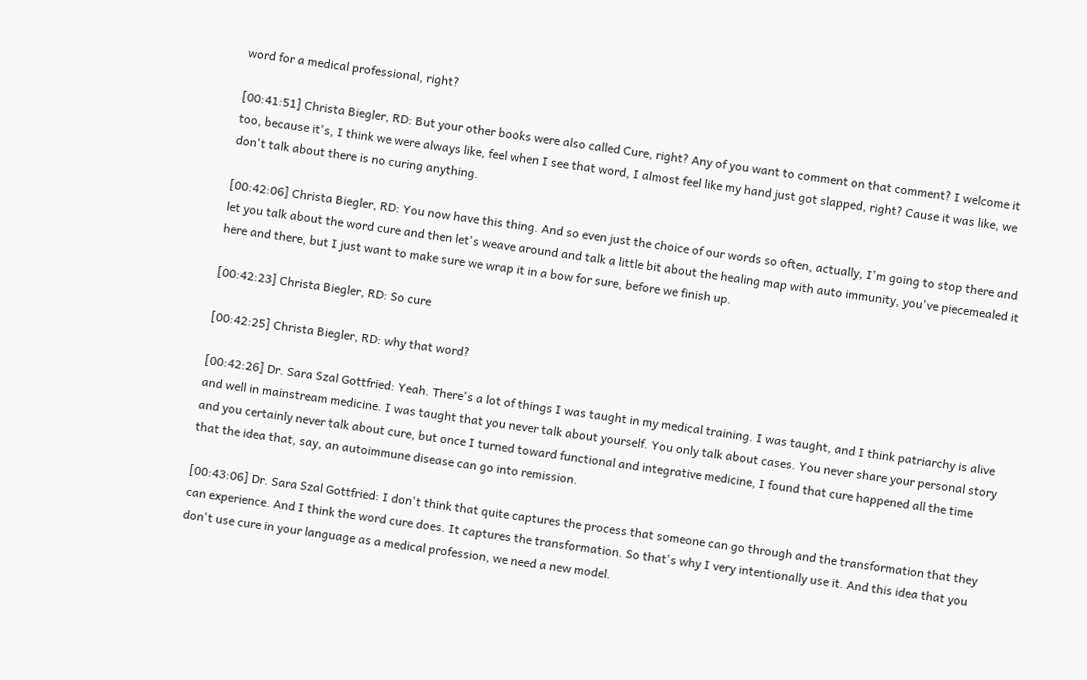word for a medical professional, right?

[00:41:51] Christa Biegler, RD: But your other books were also called Cure, right? Any of you want to comment on that comment? I welcome it too, because it's, I think we were always like, feel when I see that word, I almost feel like my hand just got slapped, right? Cause it was like, we don't talk about there is no curing anything.

[00:42:06] Christa Biegler, RD: You now have this thing. And so even just the choice of our words so often, actually, I'm going to stop there and let you talk about the word cure and then let's weave around and talk a little bit about the healing map with auto immunity, you've piecemealed it here and there, but I just want to make sure we wrap it in a bow for sure, before we finish up.

[00:42:23] Christa Biegler, RD: So cure

[00:42:25] Christa Biegler, RD: why that word?

[00:42:26] Dr. Sara Szal Gottfried: Yeah. There's a lot of things I was taught in my medical training. I was taught, and I think patriarchy is alive and well in mainstream medicine. I was taught that you never talk about yourself. You only talk about cases. You never share your personal story and you certainly never talk about cure, but once I turned toward functional and integrative medicine, I found that cure happened all the time that the idea that, say, an autoimmune disease can go into remission.

[00:43:06] Dr. Sara Szal Gottfried: I don't think that quite captures the process that someone can go through and the transformation that they can experience. And I think the word cure does. It captures the transformation. So that's why I very intentionally use it. And this idea that you don't use cure in your language as a medical profession, we need a new model.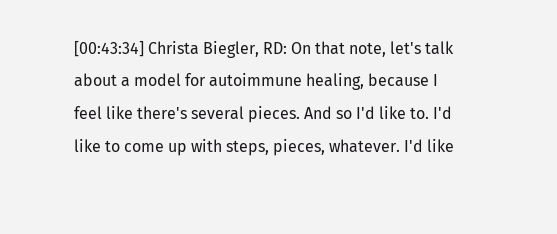[00:43:34] Christa Biegler, RD: On that note, let's talk about a model for autoimmune healing, because I feel like there's several pieces. And so I'd like to. I'd like to come up with steps, pieces, whatever. I'd like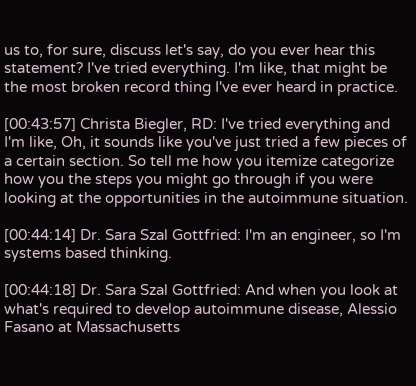us to, for sure, discuss let's say, do you ever hear this statement? I've tried everything. I'm like, that might be the most broken record thing I've ever heard in practice.

[00:43:57] Christa Biegler, RD: I've tried everything and I'm like, Oh, it sounds like you've just tried a few pieces of a certain section. So tell me how you itemize categorize how you the steps you might go through if you were looking at the opportunities in the autoimmune situation.

[00:44:14] Dr. Sara Szal Gottfried: I'm an engineer, so I'm systems based thinking.

[00:44:18] Dr. Sara Szal Gottfried: And when you look at what's required to develop autoimmune disease, Alessio Fasano at Massachusetts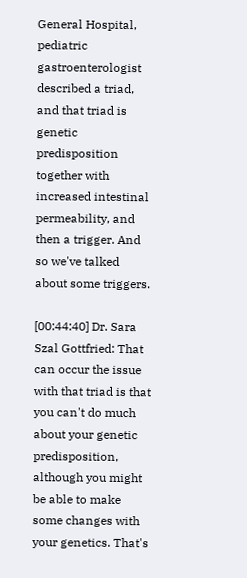General Hospital, pediatric gastroenterologist described a triad, and that triad is genetic predisposition together with increased intestinal permeability, and then a trigger. And so we've talked about some triggers.

[00:44:40] Dr. Sara Szal Gottfried: That can occur the issue with that triad is that you can't do much about your genetic predisposition, although you might be able to make some changes with your genetics. That's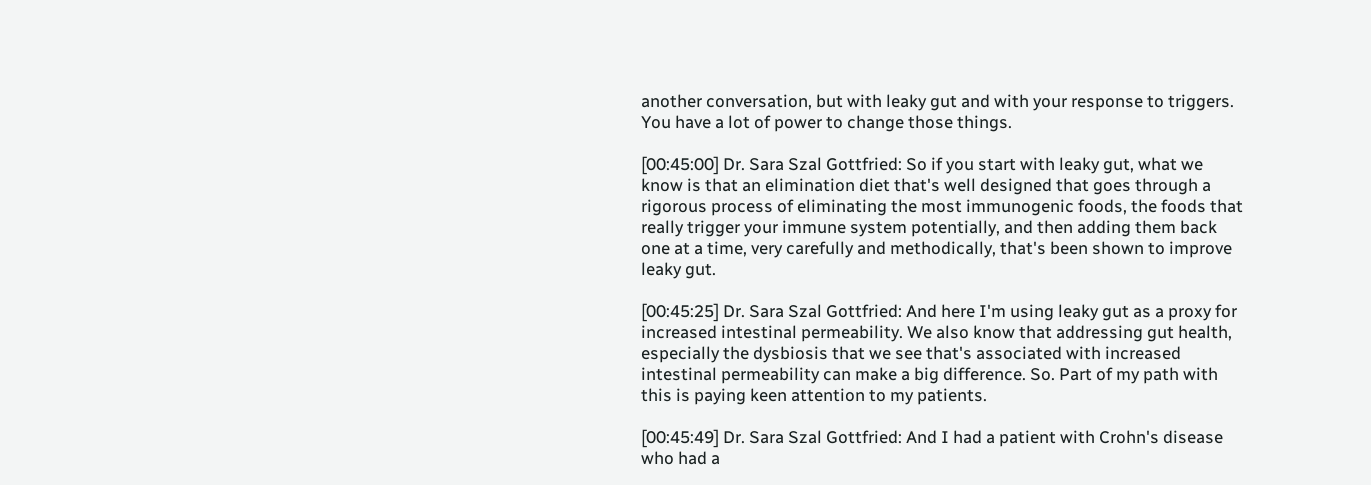another conversation, but with leaky gut and with your response to triggers. You have a lot of power to change those things.

[00:45:00] Dr. Sara Szal Gottfried: So if you start with leaky gut, what we know is that an elimination diet that's well designed that goes through a rigorous process of eliminating the most immunogenic foods, the foods that really trigger your immune system potentially, and then adding them back one at a time, very carefully and methodically, that's been shown to improve leaky gut.

[00:45:25] Dr. Sara Szal Gottfried: And here I'm using leaky gut as a proxy for increased intestinal permeability. We also know that addressing gut health, especially the dysbiosis that we see that's associated with increased intestinal permeability can make a big difference. So. Part of my path with this is paying keen attention to my patients.

[00:45:49] Dr. Sara Szal Gottfried: And I had a patient with Crohn's disease who had a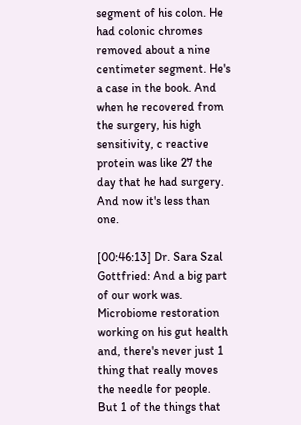segment of his colon. He had colonic chromes removed about a nine centimeter segment. He's a case in the book. And when he recovered from the surgery, his high sensitivity, c reactive protein was like 27 the day that he had surgery. And now it's less than one.

[00:46:13] Dr. Sara Szal Gottfried: And a big part of our work was. Microbiome restoration working on his gut health and, there's never just 1 thing that really moves the needle for people. But 1 of the things that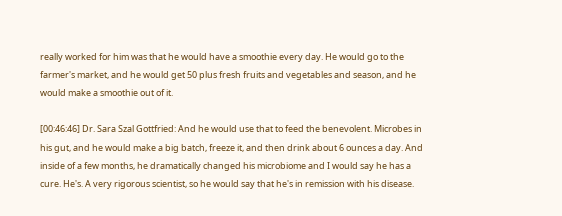really worked for him was that he would have a smoothie every day. He would go to the farmer's market, and he would get 50 plus fresh fruits and vegetables and season, and he would make a smoothie out of it.

[00:46:46] Dr. Sara Szal Gottfried: And he would use that to feed the benevolent. Microbes in his gut, and he would make a big batch, freeze it, and then drink about 6 ounces a day. And inside of a few months, he dramatically changed his microbiome and I would say he has a cure. He's. A very rigorous scientist, so he would say that he's in remission with his disease.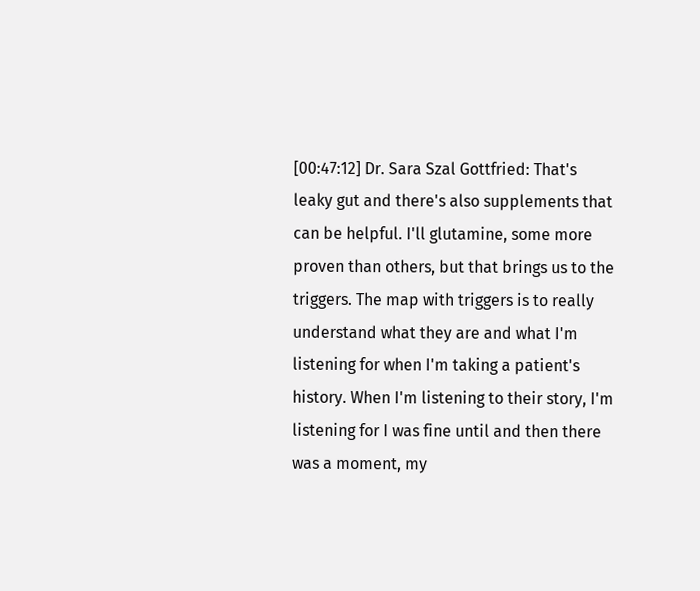[00:47:12] Dr. Sara Szal Gottfried: That's leaky gut and there's also supplements that can be helpful. I'll glutamine, some more proven than others, but that brings us to the triggers. The map with triggers is to really understand what they are and what I'm listening for when I'm taking a patient's history. When I'm listening to their story, I'm listening for I was fine until and then there was a moment, my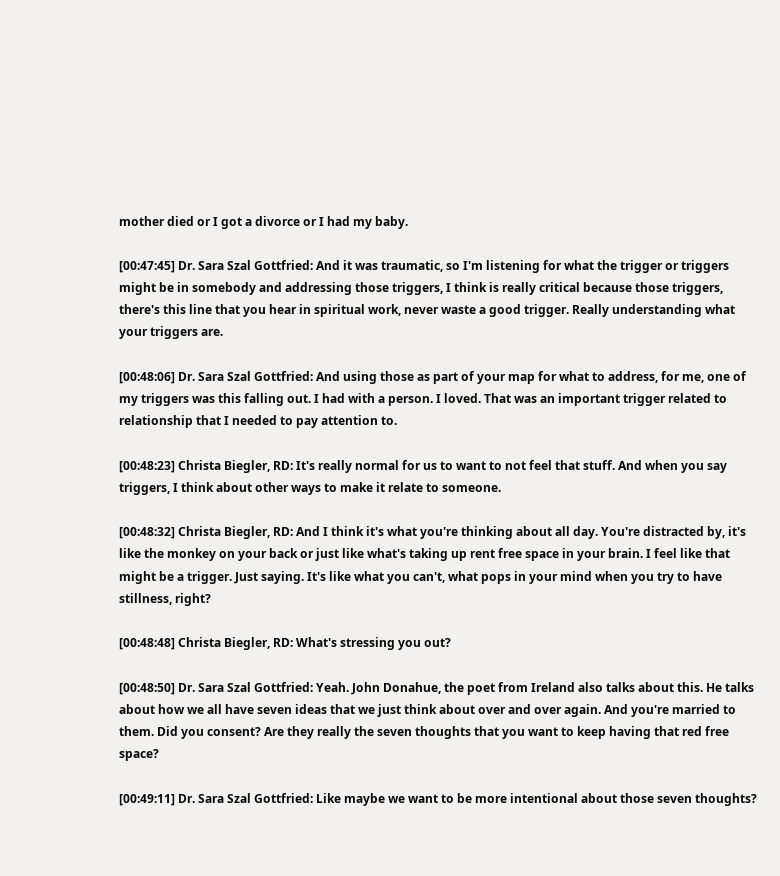mother died or I got a divorce or I had my baby.

[00:47:45] Dr. Sara Szal Gottfried: And it was traumatic, so I'm listening for what the trigger or triggers might be in somebody and addressing those triggers, I think is really critical because those triggers, there's this line that you hear in spiritual work, never waste a good trigger. Really understanding what your triggers are.

[00:48:06] Dr. Sara Szal Gottfried: And using those as part of your map for what to address, for me, one of my triggers was this falling out. I had with a person. I loved. That was an important trigger related to relationship that I needed to pay attention to.

[00:48:23] Christa Biegler, RD: It's really normal for us to want to not feel that stuff. And when you say triggers, I think about other ways to make it relate to someone.

[00:48:32] Christa Biegler, RD: And I think it's what you're thinking about all day. You're distracted by, it's like the monkey on your back or just like what's taking up rent free space in your brain. I feel like that might be a trigger. Just saying. It's like what you can't, what pops in your mind when you try to have stillness, right?

[00:48:48] Christa Biegler, RD: What's stressing you out?

[00:48:50] Dr. Sara Szal Gottfried: Yeah. John Donahue, the poet from Ireland also talks about this. He talks about how we all have seven ideas that we just think about over and over again. And you're married to them. Did you consent? Are they really the seven thoughts that you want to keep having that red free space?

[00:49:11] Dr. Sara Szal Gottfried: Like maybe we want to be more intentional about those seven thoughts?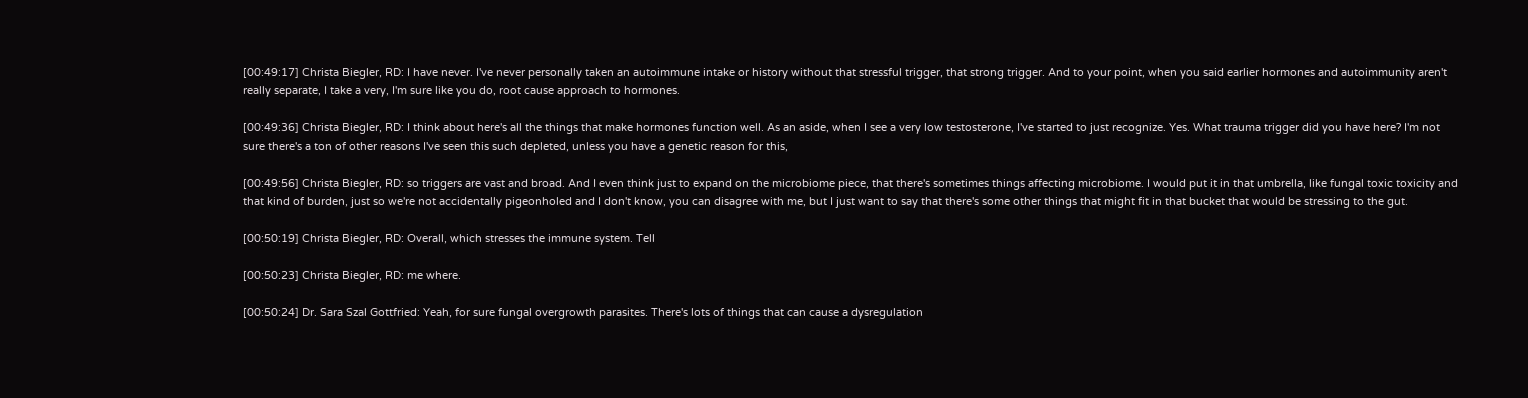[00:49:17] Christa Biegler, RD: I have never. I've never personally taken an autoimmune intake or history without that stressful trigger, that strong trigger. And to your point, when you said earlier hormones and autoimmunity aren't really separate, I take a very, I'm sure like you do, root cause approach to hormones.

[00:49:36] Christa Biegler, RD: I think about here's all the things that make hormones function well. As an aside, when I see a very low testosterone, I've started to just recognize. Yes. What trauma trigger did you have here? I'm not sure there's a ton of other reasons I've seen this such depleted, unless you have a genetic reason for this,

[00:49:56] Christa Biegler, RD: so triggers are vast and broad. And I even think just to expand on the microbiome piece, that there's sometimes things affecting microbiome. I would put it in that umbrella, like fungal toxic toxicity and that kind of burden, just so we're not accidentally pigeonholed and I don't know, you can disagree with me, but I just want to say that there's some other things that might fit in that bucket that would be stressing to the gut.

[00:50:19] Christa Biegler, RD: Overall, which stresses the immune system. Tell

[00:50:23] Christa Biegler, RD: me where.

[00:50:24] Dr. Sara Szal Gottfried: Yeah, for sure fungal overgrowth parasites. There's lots of things that can cause a dysregulation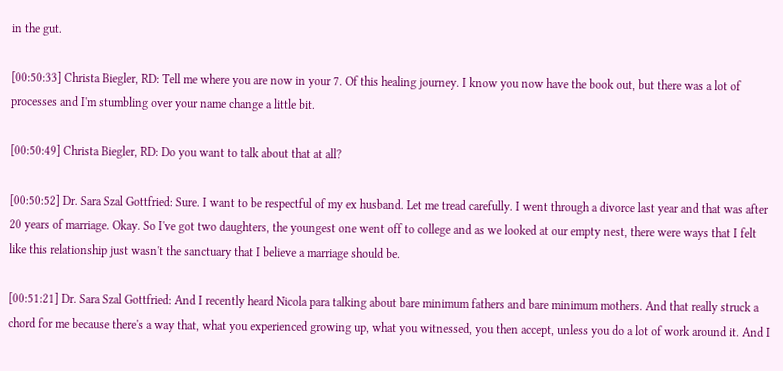in the gut.

[00:50:33] Christa Biegler, RD: Tell me where you are now in your 7. Of this healing journey. I know you now have the book out, but there was a lot of processes and I'm stumbling over your name change a little bit.

[00:50:49] Christa Biegler, RD: Do you want to talk about that at all?

[00:50:52] Dr. Sara Szal Gottfried: Sure. I want to be respectful of my ex husband. Let me tread carefully. I went through a divorce last year and that was after 20 years of marriage. Okay. So I've got two daughters, the youngest one went off to college and as we looked at our empty nest, there were ways that I felt like this relationship just wasn't the sanctuary that I believe a marriage should be.

[00:51:21] Dr. Sara Szal Gottfried: And I recently heard Nicola para talking about bare minimum fathers and bare minimum mothers. And that really struck a chord for me because there's a way that, what you experienced growing up, what you witnessed, you then accept, unless you do a lot of work around it. And I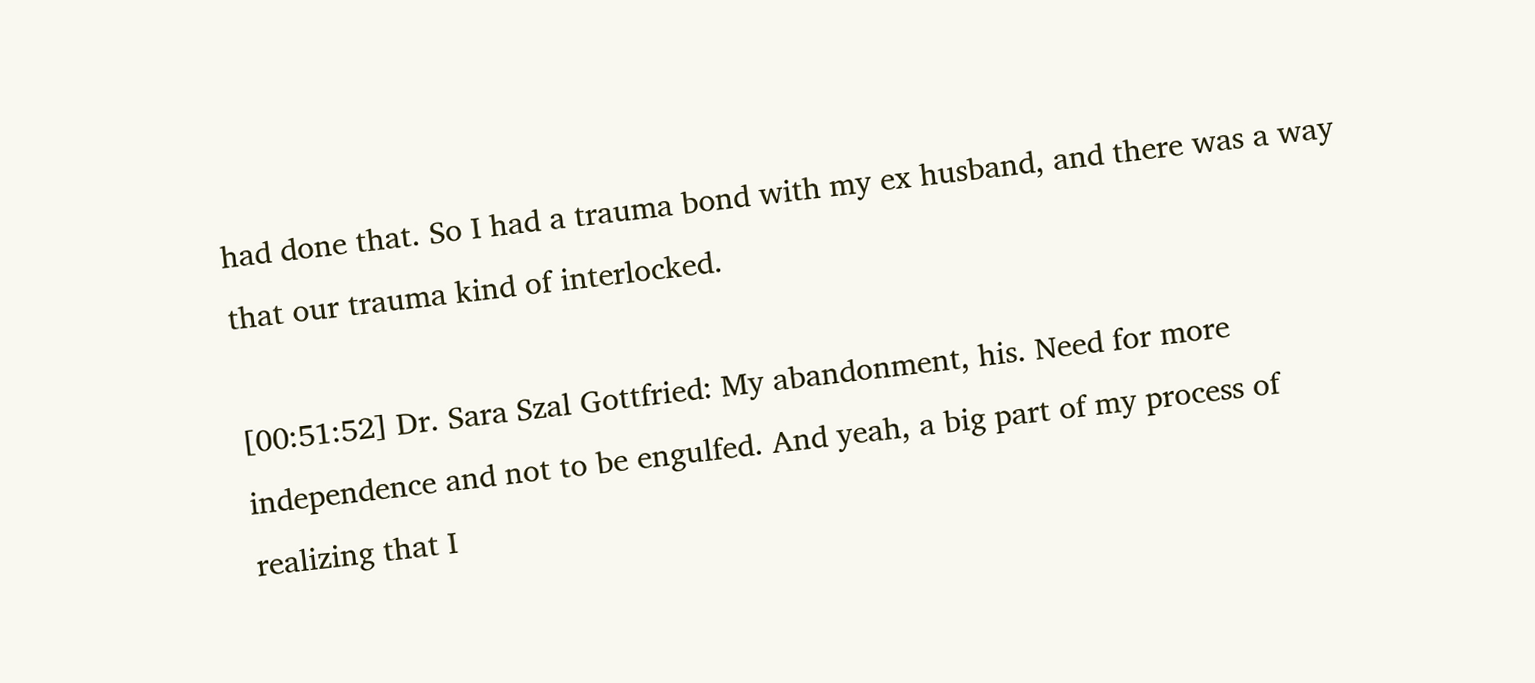had done that. So I had a trauma bond with my ex husband, and there was a way that our trauma kind of interlocked.

[00:51:52] Dr. Sara Szal Gottfried: My abandonment, his. Need for more independence and not to be engulfed. And yeah, a big part of my process of realizing that I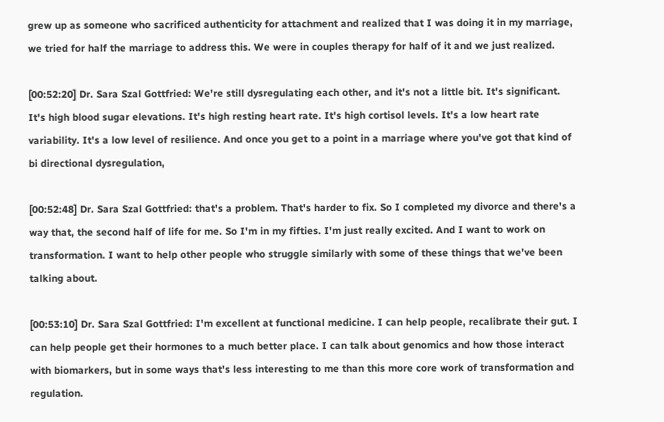grew up as someone who sacrificed authenticity for attachment and realized that I was doing it in my marriage, we tried for half the marriage to address this. We were in couples therapy for half of it and we just realized.

[00:52:20] Dr. Sara Szal Gottfried: We're still dysregulating each other, and it's not a little bit. It's significant. It's high blood sugar elevations. It's high resting heart rate. It's high cortisol levels. It's a low heart rate variability. It's a low level of resilience. And once you get to a point in a marriage where you've got that kind of bi directional dysregulation,

[00:52:48] Dr. Sara Szal Gottfried: that's a problem. That's harder to fix. So I completed my divorce and there's a way that, the second half of life for me. So I'm in my fifties. I'm just really excited. And I want to work on transformation. I want to help other people who struggle similarly with some of these things that we've been talking about.

[00:53:10] Dr. Sara Szal Gottfried: I'm excellent at functional medicine. I can help people, recalibrate their gut. I can help people get their hormones to a much better place. I can talk about genomics and how those interact with biomarkers, but in some ways that's less interesting to me than this more core work of transformation and regulation.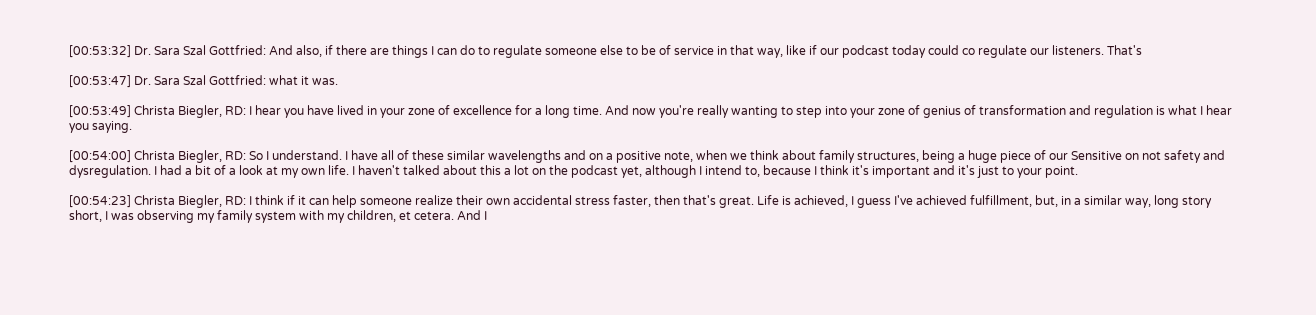[00:53:32] Dr. Sara Szal Gottfried: And also, if there are things I can do to regulate someone else to be of service in that way, like if our podcast today could co regulate our listeners. That's

[00:53:47] Dr. Sara Szal Gottfried: what it was.

[00:53:49] Christa Biegler, RD: I hear you have lived in your zone of excellence for a long time. And now you're really wanting to step into your zone of genius of transformation and regulation is what I hear you saying.

[00:54:00] Christa Biegler, RD: So I understand. I have all of these similar wavelengths and on a positive note, when we think about family structures, being a huge piece of our Sensitive on not safety and dysregulation. I had a bit of a look at my own life. I haven't talked about this a lot on the podcast yet, although I intend to, because I think it's important and it's just to your point.

[00:54:23] Christa Biegler, RD: I think if it can help someone realize their own accidental stress faster, then that's great. Life is achieved, I guess I've achieved fulfillment, but, in a similar way, long story short, I was observing my family system with my children, et cetera. And I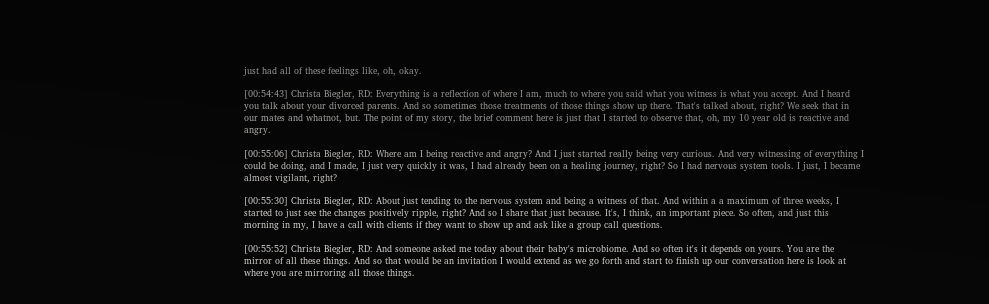just had all of these feelings like, oh, okay.

[00:54:43] Christa Biegler, RD: Everything is a reflection of where I am, much to where you said what you witness is what you accept. And I heard you talk about your divorced parents. And so sometimes those treatments of those things show up there. That's talked about, right? We seek that in our mates and whatnot, but. The point of my story, the brief comment here is just that I started to observe that, oh, my 10 year old is reactive and angry.

[00:55:06] Christa Biegler, RD: Where am I being reactive and angry? And I just started really being very curious. And very witnessing of everything I could be doing, and I made, I just very quickly it was, I had already been on a healing journey, right? So I had nervous system tools. I just, I became almost vigilant, right?

[00:55:30] Christa Biegler, RD: About just tending to the nervous system and being a witness of that. And within a a maximum of three weeks, I started to just see the changes positively ripple, right? And so I share that just because. It's, I think, an important piece. So often, and just this morning in my, I have a call with clients if they want to show up and ask like a group call questions.

[00:55:52] Christa Biegler, RD: And someone asked me today about their baby's microbiome. And so often it's it depends on yours. You are the mirror of all these things. And so that would be an invitation I would extend as we go forth and start to finish up our conversation here is look at where you are mirroring all those things.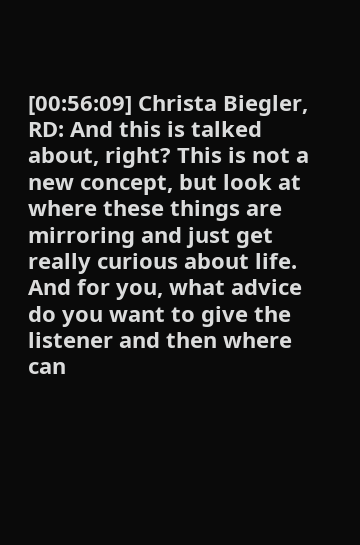[00:56:09] Christa Biegler, RD: And this is talked about, right? This is not a new concept, but look at where these things are mirroring and just get really curious about life. And for you, what advice do you want to give the listener and then where can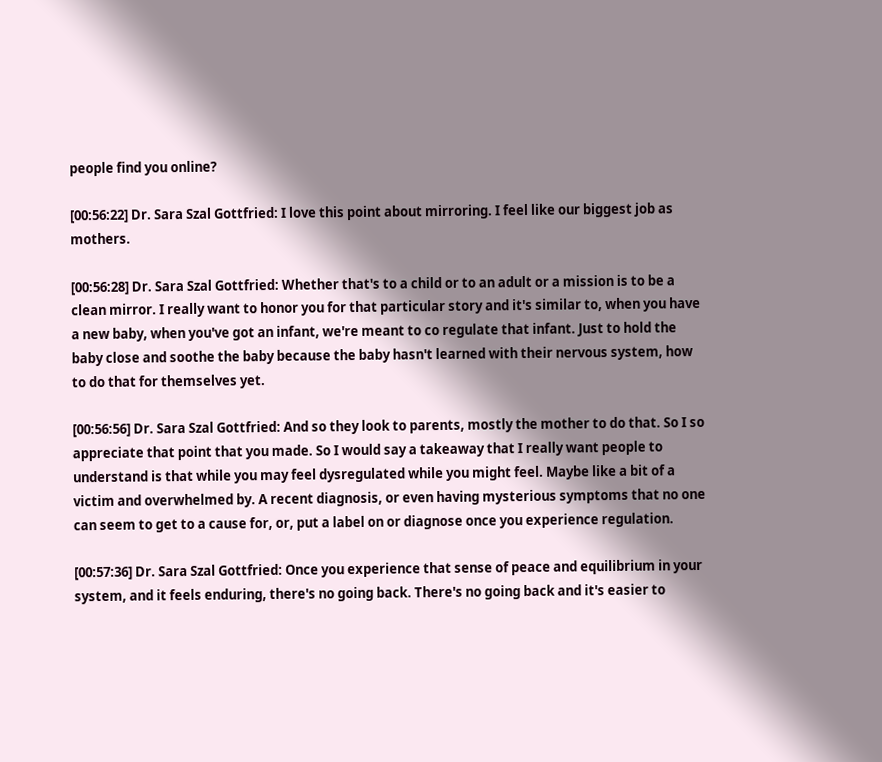people find you online?

[00:56:22] Dr. Sara Szal Gottfried: I love this point about mirroring. I feel like our biggest job as mothers.

[00:56:28] Dr. Sara Szal Gottfried: Whether that's to a child or to an adult or a mission is to be a clean mirror. I really want to honor you for that particular story and it's similar to, when you have a new baby, when you've got an infant, we're meant to co regulate that infant. Just to hold the baby close and soothe the baby because the baby hasn't learned with their nervous system, how to do that for themselves yet.

[00:56:56] Dr. Sara Szal Gottfried: And so they look to parents, mostly the mother to do that. So I so appreciate that point that you made. So I would say a takeaway that I really want people to understand is that while you may feel dysregulated while you might feel. Maybe like a bit of a victim and overwhelmed by. A recent diagnosis, or even having mysterious symptoms that no one can seem to get to a cause for, or, put a label on or diagnose once you experience regulation.

[00:57:36] Dr. Sara Szal Gottfried: Once you experience that sense of peace and equilibrium in your system, and it feels enduring, there's no going back. There's no going back and it's easier to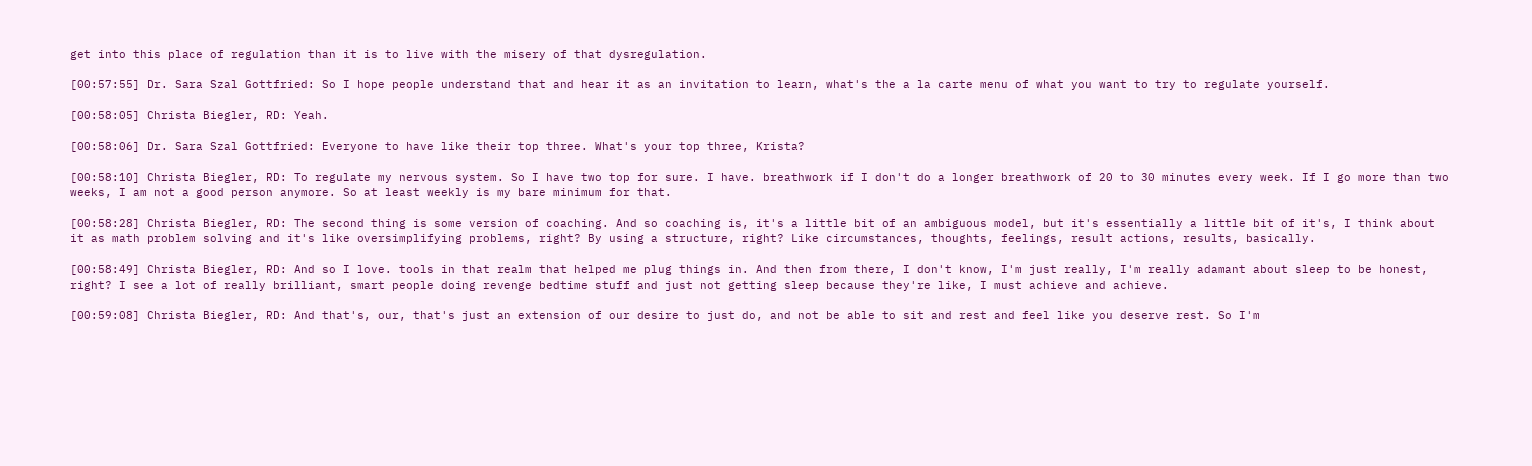get into this place of regulation than it is to live with the misery of that dysregulation.

[00:57:55] Dr. Sara Szal Gottfried: So I hope people understand that and hear it as an invitation to learn, what's the a la carte menu of what you want to try to regulate yourself.

[00:58:05] Christa Biegler, RD: Yeah.

[00:58:06] Dr. Sara Szal Gottfried: Everyone to have like their top three. What's your top three, Krista?

[00:58:10] Christa Biegler, RD: To regulate my nervous system. So I have two top for sure. I have. breathwork if I don't do a longer breathwork of 20 to 30 minutes every week. If I go more than two weeks, I am not a good person anymore. So at least weekly is my bare minimum for that.

[00:58:28] Christa Biegler, RD: The second thing is some version of coaching. And so coaching is, it's a little bit of an ambiguous model, but it's essentially a little bit of it's, I think about it as math problem solving and it's like oversimplifying problems, right? By using a structure, right? Like circumstances, thoughts, feelings, result actions, results, basically.

[00:58:49] Christa Biegler, RD: And so I love. tools in that realm that helped me plug things in. And then from there, I don't know, I'm just really, I'm really adamant about sleep to be honest, right? I see a lot of really brilliant, smart people doing revenge bedtime stuff and just not getting sleep because they're like, I must achieve and achieve.

[00:59:08] Christa Biegler, RD: And that's, our, that's just an extension of our desire to just do, and not be able to sit and rest and feel like you deserve rest. So I'm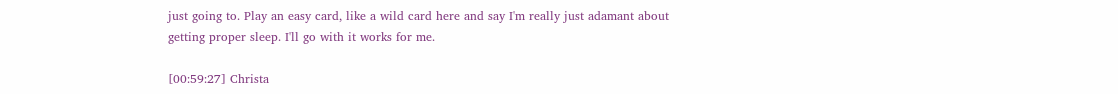just going to. Play an easy card, like a wild card here and say I'm really just adamant about getting proper sleep. I'll go with it works for me.

[00:59:27] Christa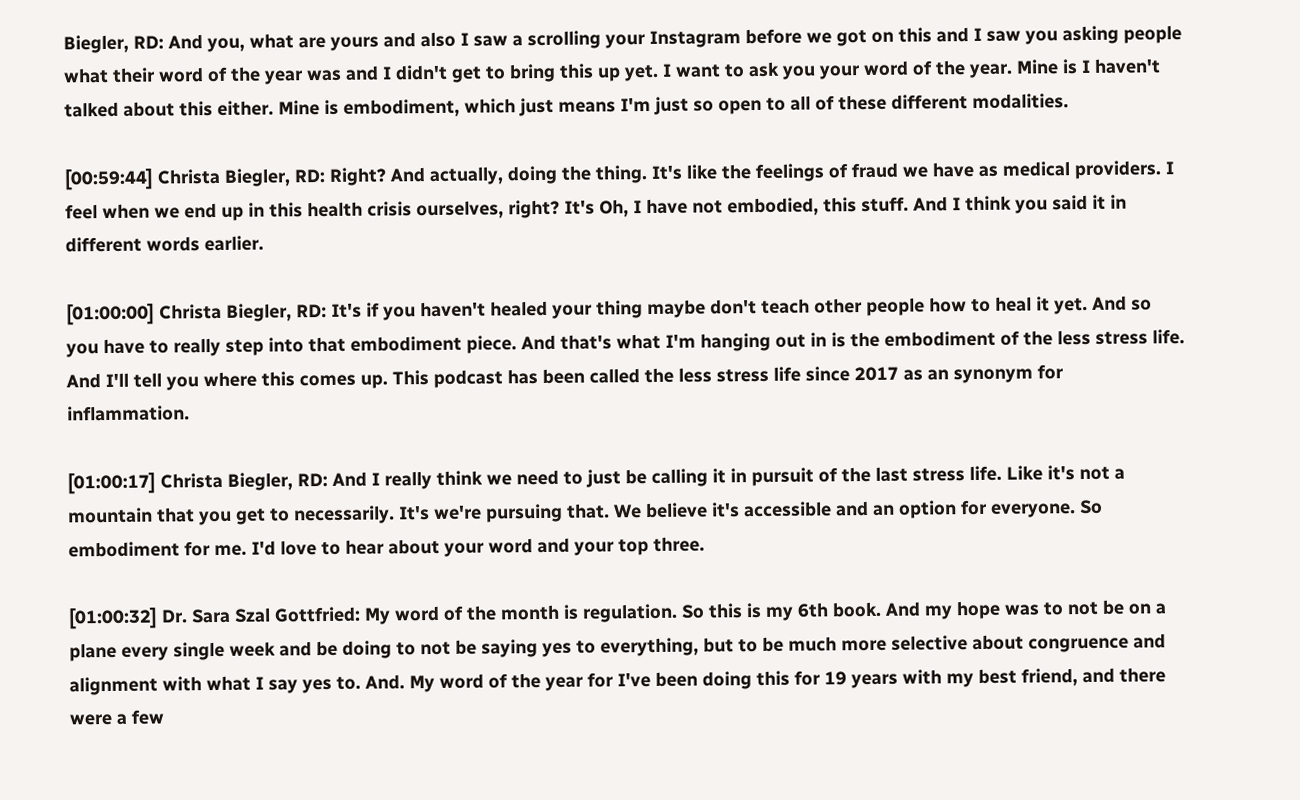Biegler, RD: And you, what are yours and also I saw a scrolling your Instagram before we got on this and I saw you asking people what their word of the year was and I didn't get to bring this up yet. I want to ask you your word of the year. Mine is I haven't talked about this either. Mine is embodiment, which just means I'm just so open to all of these different modalities.

[00:59:44] Christa Biegler, RD: Right? And actually, doing the thing. It's like the feelings of fraud we have as medical providers. I feel when we end up in this health crisis ourselves, right? It's Oh, I have not embodied, this stuff. And I think you said it in different words earlier.

[01:00:00] Christa Biegler, RD: It's if you haven't healed your thing maybe don't teach other people how to heal it yet. And so you have to really step into that embodiment piece. And that's what I'm hanging out in is the embodiment of the less stress life. And I'll tell you where this comes up. This podcast has been called the less stress life since 2017 as an synonym for inflammation.

[01:00:17] Christa Biegler, RD: And I really think we need to just be calling it in pursuit of the last stress life. Like it's not a mountain that you get to necessarily. It's we're pursuing that. We believe it's accessible and an option for everyone. So embodiment for me. I'd love to hear about your word and your top three.

[01:00:32] Dr. Sara Szal Gottfried: My word of the month is regulation. So this is my 6th book. And my hope was to not be on a plane every single week and be doing to not be saying yes to everything, but to be much more selective about congruence and alignment with what I say yes to. And. My word of the year for I've been doing this for 19 years with my best friend, and there were a few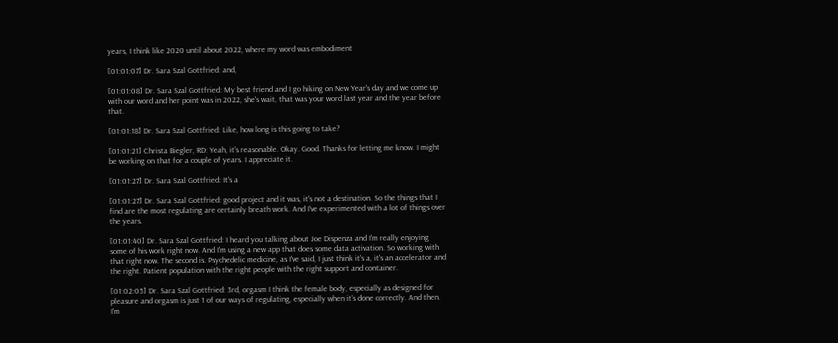years, I think like 2020 until about 2022, where my word was embodiment

[01:01:07] Dr. Sara Szal Gottfried: and,

[01:01:08] Dr. Sara Szal Gottfried: My best friend and I go hiking on New Year's day and we come up with our word and her point was in 2022, she's wait, that was your word last year and the year before that.

[01:01:18] Dr. Sara Szal Gottfried: Like, how long is this going to take?

[01:01:21] Christa Biegler, RD: Yeah, it's reasonable. Okay. Good. Thanks for letting me know. I might be working on that for a couple of years. I appreciate it.

[01:01:27] Dr. Sara Szal Gottfried: It's a

[01:01:27] Dr. Sara Szal Gottfried: good project and it was, it's not a destination. So the things that I find are the most regulating are certainly breath work. And I've experimented with a lot of things over the years.

[01:01:40] Dr. Sara Szal Gottfried: I heard you talking about Joe Dispenza and I'm really enjoying some of his work right now. And I'm using a new app that does some data activation. So working with that right now. The second is. Psychedelic medicine, as I've said, I just think it's a, it's an accelerator and the right. Patient population with the right people with the right support and container.

[01:02:05] Dr. Sara Szal Gottfried: 3rd, orgasm I think the female body, especially as designed for pleasure and orgasm is just 1 of our ways of regulating, especially when it's done correctly. And then. I'm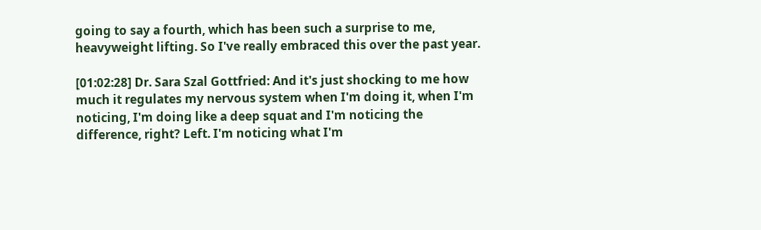going to say a fourth, which has been such a surprise to me, heavyweight lifting. So I've really embraced this over the past year.

[01:02:28] Dr. Sara Szal Gottfried: And it's just shocking to me how much it regulates my nervous system when I'm doing it, when I'm noticing, I'm doing like a deep squat and I'm noticing the difference, right? Left. I'm noticing what I'm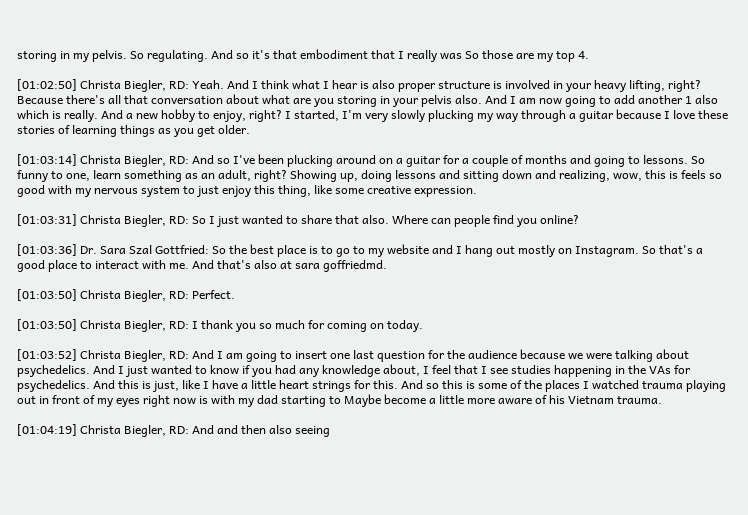storing in my pelvis. So regulating. And so it's that embodiment that I really was So those are my top 4.

[01:02:50] Christa Biegler, RD: Yeah. And I think what I hear is also proper structure is involved in your heavy lifting, right? Because there's all that conversation about what are you storing in your pelvis also. And I am now going to add another 1 also which is really. And a new hobby to enjoy, right? I started, I'm very slowly plucking my way through a guitar because I love these stories of learning things as you get older.

[01:03:14] Christa Biegler, RD: And so I've been plucking around on a guitar for a couple of months and going to lessons. So funny to one, learn something as an adult, right? Showing up, doing lessons and sitting down and realizing, wow, this is feels so good with my nervous system to just enjoy this thing, like some creative expression.

[01:03:31] Christa Biegler, RD: So I just wanted to share that also. Where can people find you online?

[01:03:36] Dr. Sara Szal Gottfried: So the best place is to go to my website and I hang out mostly on Instagram. So that's a good place to interact with me. And that's also at sara goffriedmd.

[01:03:50] Christa Biegler, RD: Perfect.

[01:03:50] Christa Biegler, RD: I thank you so much for coming on today.

[01:03:52] Christa Biegler, RD: And I am going to insert one last question for the audience because we were talking about psychedelics. And I just wanted to know if you had any knowledge about, I feel that I see studies happening in the VAs for psychedelics. And this is just, like I have a little heart strings for this. And so this is some of the places I watched trauma playing out in front of my eyes right now is with my dad starting to Maybe become a little more aware of his Vietnam trauma.

[01:04:19] Christa Biegler, RD: And and then also seeing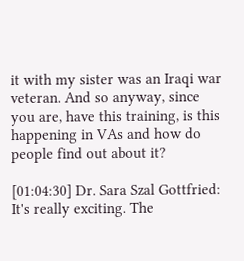it with my sister was an Iraqi war veteran. And so anyway, since you are, have this training, is this happening in VAs and how do people find out about it?

[01:04:30] Dr. Sara Szal Gottfried: It's really exciting. The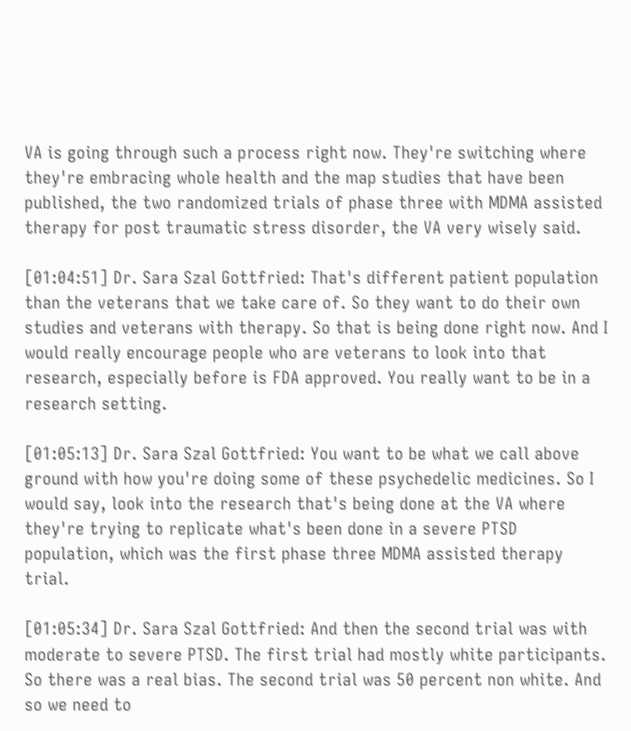VA is going through such a process right now. They're switching where they're embracing whole health and the map studies that have been published, the two randomized trials of phase three with MDMA assisted therapy for post traumatic stress disorder, the VA very wisely said.

[01:04:51] Dr. Sara Szal Gottfried: That's different patient population than the veterans that we take care of. So they want to do their own studies and veterans with therapy. So that is being done right now. And I would really encourage people who are veterans to look into that research, especially before is FDA approved. You really want to be in a research setting.

[01:05:13] Dr. Sara Szal Gottfried: You want to be what we call above ground with how you're doing some of these psychedelic medicines. So I would say, look into the research that's being done at the VA where they're trying to replicate what's been done in a severe PTSD population, which was the first phase three MDMA assisted therapy trial.

[01:05:34] Dr. Sara Szal Gottfried: And then the second trial was with moderate to severe PTSD. The first trial had mostly white participants. So there was a real bias. The second trial was 50 percent non white. And so we need to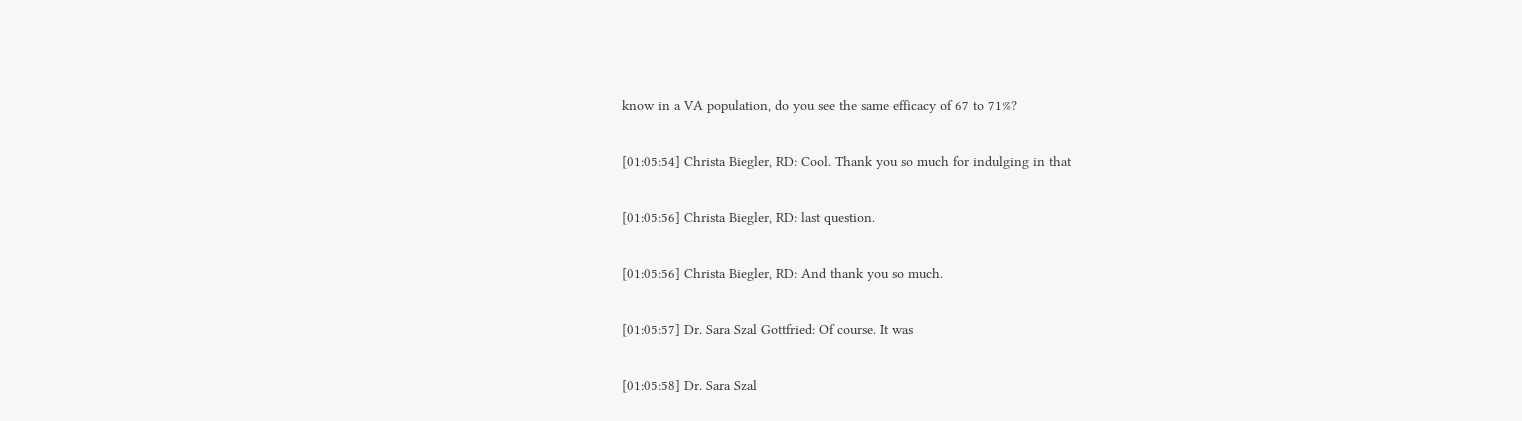know in a VA population, do you see the same efficacy of 67 to 71%?

[01:05:54] Christa Biegler, RD: Cool. Thank you so much for indulging in that

[01:05:56] Christa Biegler, RD: last question.

[01:05:56] Christa Biegler, RD: And thank you so much.

[01:05:57] Dr. Sara Szal Gottfried: Of course. It was

[01:05:58] Dr. Sara Szal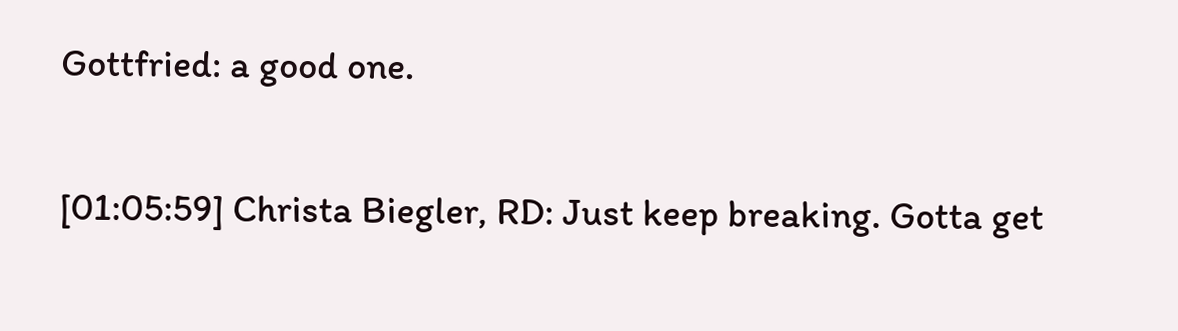Gottfried: a good one.

[01:05:59] Christa Biegler, RD: Just keep breaking. Gotta get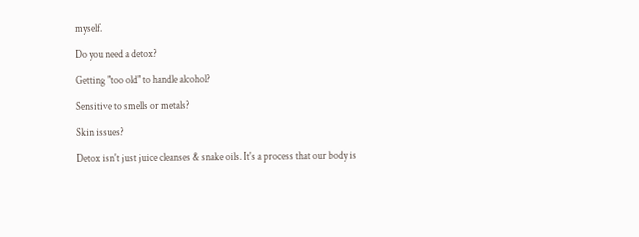myself.

Do you need a detox?

Getting "too old" to handle alcohol?

Sensitive to smells or metals?

Skin issues?

Detox isn't just juice cleanses & snake oils. It's a process that our body is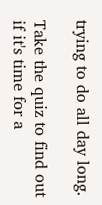trying to do all day long.

Take the quiz to find out if it's time for a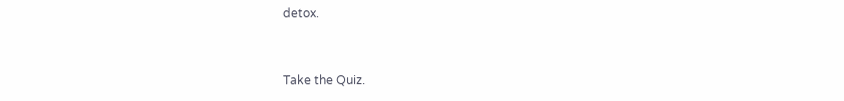detox.


Take the Quiz.